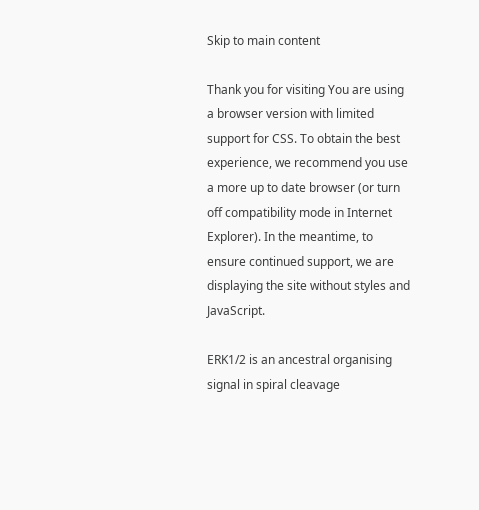Skip to main content

Thank you for visiting You are using a browser version with limited support for CSS. To obtain the best experience, we recommend you use a more up to date browser (or turn off compatibility mode in Internet Explorer). In the meantime, to ensure continued support, we are displaying the site without styles and JavaScript.

ERK1/2 is an ancestral organising signal in spiral cleavage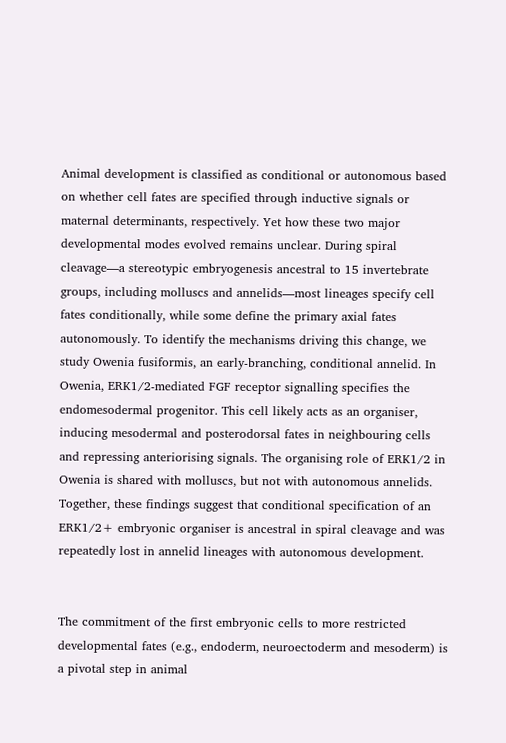Animal development is classified as conditional or autonomous based on whether cell fates are specified through inductive signals or maternal determinants, respectively. Yet how these two major developmental modes evolved remains unclear. During spiral cleavage—a stereotypic embryogenesis ancestral to 15 invertebrate groups, including molluscs and annelids—most lineages specify cell fates conditionally, while some define the primary axial fates autonomously. To identify the mechanisms driving this change, we study Owenia fusiformis, an early-branching, conditional annelid. In Owenia, ERK1/2-mediated FGF receptor signalling specifies the endomesodermal progenitor. This cell likely acts as an organiser, inducing mesodermal and posterodorsal fates in neighbouring cells and repressing anteriorising signals. The organising role of ERK1/2 in Owenia is shared with molluscs, but not with autonomous annelids. Together, these findings suggest that conditional specification of an ERK1/2+ embryonic organiser is ancestral in spiral cleavage and was repeatedly lost in annelid lineages with autonomous development.


The commitment of the first embryonic cells to more restricted developmental fates (e.g., endoderm, neuroectoderm and mesoderm) is a pivotal step in animal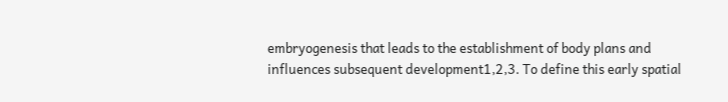embryogenesis that leads to the establishment of body plans and influences subsequent development1,2,3. To define this early spatial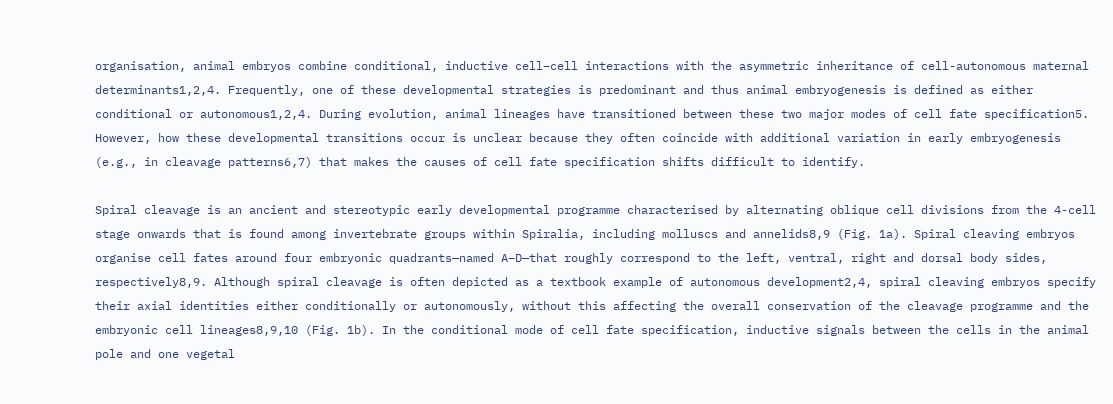organisation, animal embryos combine conditional, inductive cell–cell interactions with the asymmetric inheritance of cell-autonomous maternal determinants1,2,4. Frequently, one of these developmental strategies is predominant and thus animal embryogenesis is defined as either conditional or autonomous1,2,4. During evolution, animal lineages have transitioned between these two major modes of cell fate specification5. However, how these developmental transitions occur is unclear because they often coincide with additional variation in early embryogenesis (e.g., in cleavage patterns6,7) that makes the causes of cell fate specification shifts difficult to identify.

Spiral cleavage is an ancient and stereotypic early developmental programme characterised by alternating oblique cell divisions from the 4-cell stage onwards that is found among invertebrate groups within Spiralia, including molluscs and annelids8,9 (Fig. 1a). Spiral cleaving embryos organise cell fates around four embryonic quadrants—named A–D—that roughly correspond to the left, ventral, right and dorsal body sides, respectively8,9. Although spiral cleavage is often depicted as a textbook example of autonomous development2,4, spiral cleaving embryos specify their axial identities either conditionally or autonomously, without this affecting the overall conservation of the cleavage programme and the embryonic cell lineages8,9,10 (Fig. 1b). In the conditional mode of cell fate specification, inductive signals between the cells in the animal pole and one vegetal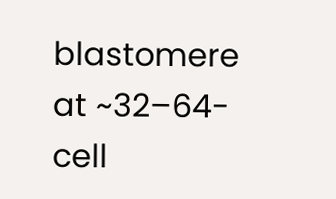blastomere at ~32–64-cell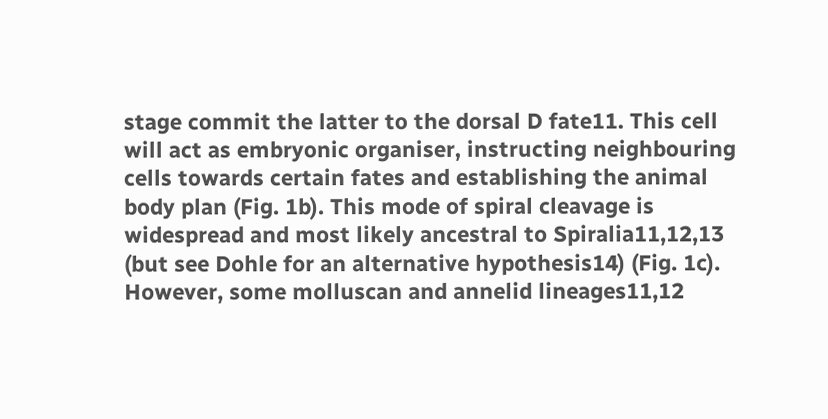stage commit the latter to the dorsal D fate11. This cell will act as embryonic organiser, instructing neighbouring cells towards certain fates and establishing the animal body plan (Fig. 1b). This mode of spiral cleavage is widespread and most likely ancestral to Spiralia11,12,13 (but see Dohle for an alternative hypothesis14) (Fig. 1c). However, some molluscan and annelid lineages11,12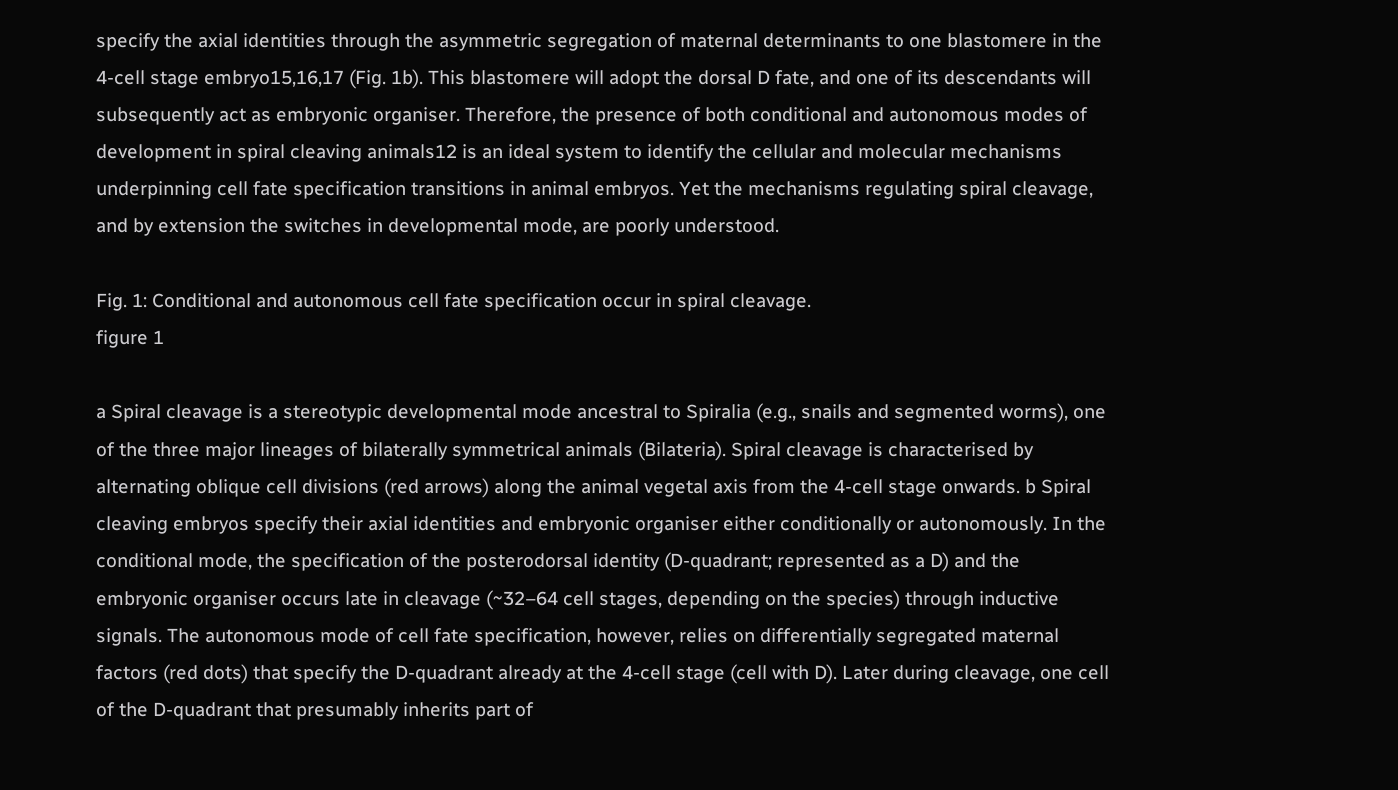specify the axial identities through the asymmetric segregation of maternal determinants to one blastomere in the 4-cell stage embryo15,16,17 (Fig. 1b). This blastomere will adopt the dorsal D fate, and one of its descendants will subsequently act as embryonic organiser. Therefore, the presence of both conditional and autonomous modes of development in spiral cleaving animals12 is an ideal system to identify the cellular and molecular mechanisms underpinning cell fate specification transitions in animal embryos. Yet the mechanisms regulating spiral cleavage, and by extension the switches in developmental mode, are poorly understood.

Fig. 1: Conditional and autonomous cell fate specification occur in spiral cleavage.
figure 1

a Spiral cleavage is a stereotypic developmental mode ancestral to Spiralia (e.g., snails and segmented worms), one of the three major lineages of bilaterally symmetrical animals (Bilateria). Spiral cleavage is characterised by alternating oblique cell divisions (red arrows) along the animal vegetal axis from the 4-cell stage onwards. b Spiral cleaving embryos specify their axial identities and embryonic organiser either conditionally or autonomously. In the conditional mode, the specification of the posterodorsal identity (D-quadrant; represented as a D) and the embryonic organiser occurs late in cleavage (~32–64 cell stages, depending on the species) through inductive signals. The autonomous mode of cell fate specification, however, relies on differentially segregated maternal factors (red dots) that specify the D-quadrant already at the 4-cell stage (cell with D). Later during cleavage, one cell of the D-quadrant that presumably inherits part of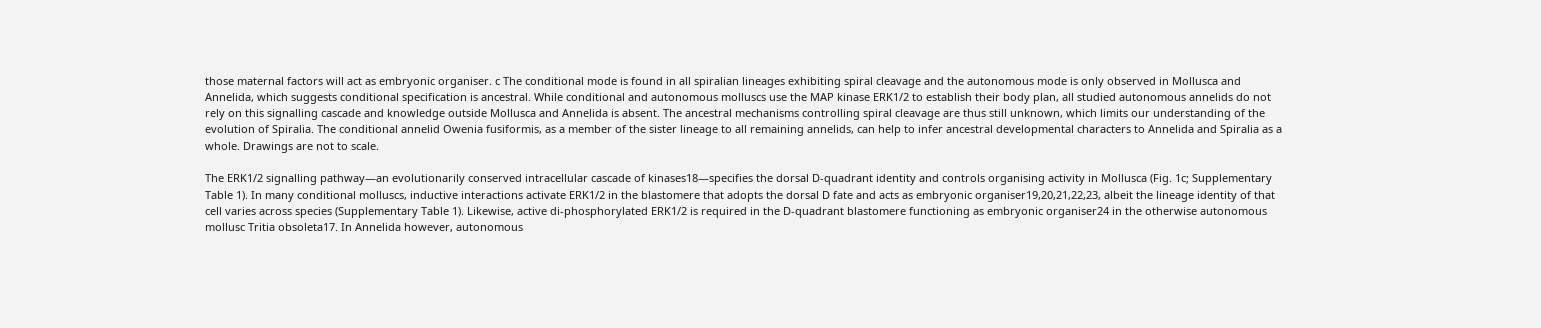those maternal factors will act as embryonic organiser. c The conditional mode is found in all spiralian lineages exhibiting spiral cleavage and the autonomous mode is only observed in Mollusca and Annelida, which suggests conditional specification is ancestral. While conditional and autonomous molluscs use the MAP kinase ERK1/2 to establish their body plan, all studied autonomous annelids do not rely on this signalling cascade and knowledge outside Mollusca and Annelida is absent. The ancestral mechanisms controlling spiral cleavage are thus still unknown, which limits our understanding of the evolution of Spiralia. The conditional annelid Owenia fusiformis, as a member of the sister lineage to all remaining annelids, can help to infer ancestral developmental characters to Annelida and Spiralia as a whole. Drawings are not to scale.

The ERK1/2 signalling pathway—an evolutionarily conserved intracellular cascade of kinases18—specifies the dorsal D-quadrant identity and controls organising activity in Mollusca (Fig. 1c; Supplementary Table 1). In many conditional molluscs, inductive interactions activate ERK1/2 in the blastomere that adopts the dorsal D fate and acts as embryonic organiser19,20,21,22,23, albeit the lineage identity of that cell varies across species (Supplementary Table 1). Likewise, active di-phosphorylated ERK1/2 is required in the D-quadrant blastomere functioning as embryonic organiser24 in the otherwise autonomous mollusc Tritia obsoleta17. In Annelida however, autonomous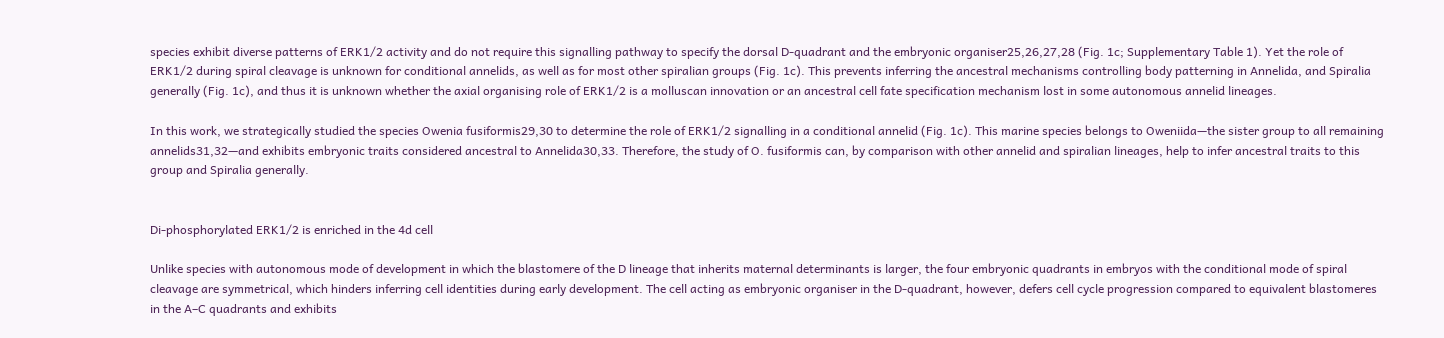species exhibit diverse patterns of ERK1/2 activity and do not require this signalling pathway to specify the dorsal D-quadrant and the embryonic organiser25,26,27,28 (Fig. 1c; Supplementary Table 1). Yet the role of ERK1/2 during spiral cleavage is unknown for conditional annelids, as well as for most other spiralian groups (Fig. 1c). This prevents inferring the ancestral mechanisms controlling body patterning in Annelida, and Spiralia generally (Fig. 1c), and thus it is unknown whether the axial organising role of ERK1/2 is a molluscan innovation or an ancestral cell fate specification mechanism lost in some autonomous annelid lineages.

In this work, we strategically studied the species Owenia fusiformis29,30 to determine the role of ERK1/2 signalling in a conditional annelid (Fig. 1c). This marine species belongs to Oweniida—the sister group to all remaining annelids31,32—and exhibits embryonic traits considered ancestral to Annelida30,33. Therefore, the study of O. fusiformis can, by comparison with other annelid and spiralian lineages, help to infer ancestral traits to this group and Spiralia generally.


Di-phosphorylated ERK1/2 is enriched in the 4d cell

Unlike species with autonomous mode of development in which the blastomere of the D lineage that inherits maternal determinants is larger, the four embryonic quadrants in embryos with the conditional mode of spiral cleavage are symmetrical, which hinders inferring cell identities during early development. The cell acting as embryonic organiser in the D-quadrant, however, defers cell cycle progression compared to equivalent blastomeres in the A–C quadrants and exhibits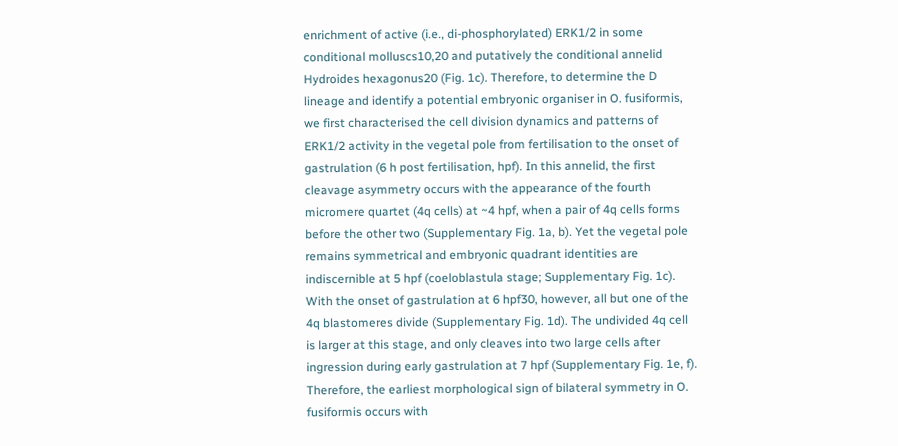enrichment of active (i.e., di-phosphorylated) ERK1/2 in some conditional molluscs10,20 and putatively the conditional annelid Hydroides hexagonus20 (Fig. 1c). Therefore, to determine the D lineage and identify a potential embryonic organiser in O. fusiformis, we first characterised the cell division dynamics and patterns of ERK1/2 activity in the vegetal pole from fertilisation to the onset of gastrulation (6 h post fertilisation, hpf). In this annelid, the first cleavage asymmetry occurs with the appearance of the fourth micromere quartet (4q cells) at ~4 hpf, when a pair of 4q cells forms before the other two (Supplementary Fig. 1a, b). Yet the vegetal pole remains symmetrical and embryonic quadrant identities are indiscernible at 5 hpf (coeloblastula stage; Supplementary Fig. 1c). With the onset of gastrulation at 6 hpf30, however, all but one of the 4q blastomeres divide (Supplementary Fig. 1d). The undivided 4q cell is larger at this stage, and only cleaves into two large cells after ingression during early gastrulation at 7 hpf (Supplementary Fig. 1e, f). Therefore, the earliest morphological sign of bilateral symmetry in O. fusiformis occurs with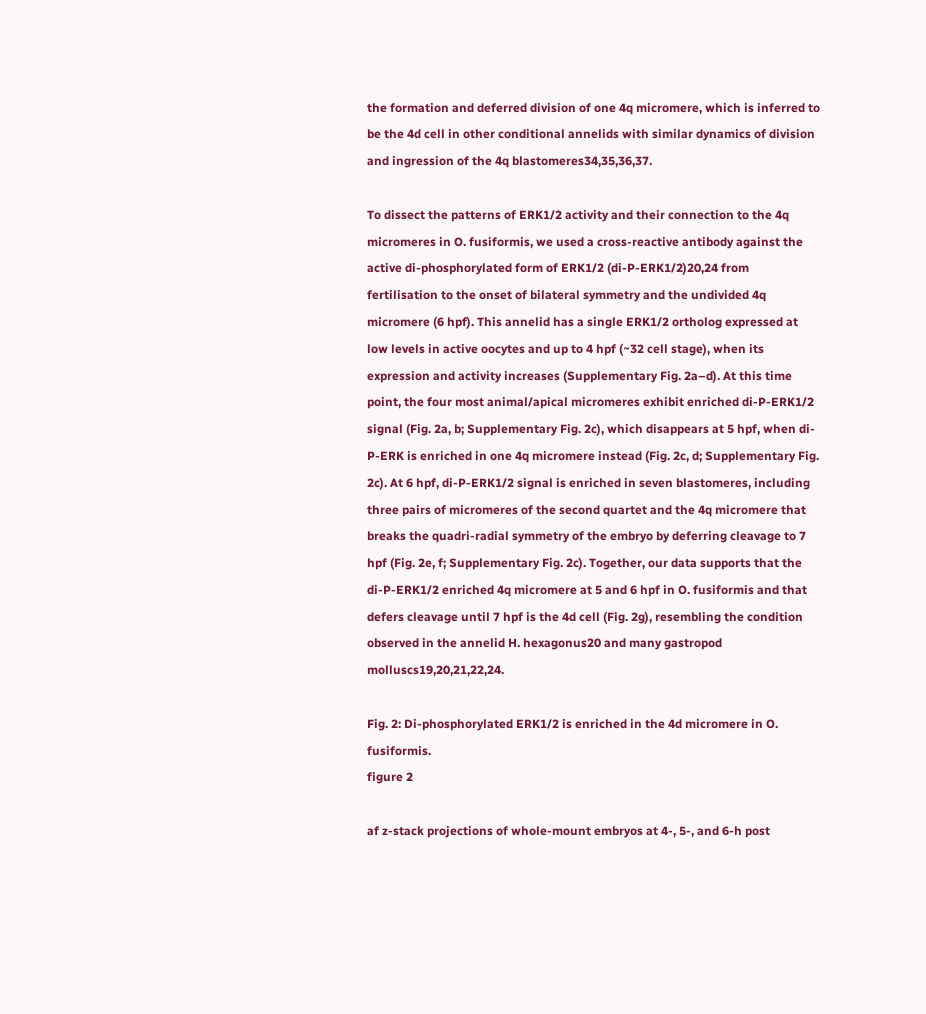the formation and deferred division of one 4q micromere, which is inferred to be the 4d cell in other conditional annelids with similar dynamics of division and ingression of the 4q blastomeres34,35,36,37.

To dissect the patterns of ERK1/2 activity and their connection to the 4q micromeres in O. fusiformis, we used a cross-reactive antibody against the active di-phosphorylated form of ERK1/2 (di-P-ERK1/2)20,24 from fertilisation to the onset of bilateral symmetry and the undivided 4q micromere (6 hpf). This annelid has a single ERK1/2 ortholog expressed at low levels in active oocytes and up to 4 hpf (~32 cell stage), when its expression and activity increases (Supplementary Fig. 2a–d). At this time point, the four most animal/apical micromeres exhibit enriched di-P-ERK1/2 signal (Fig. 2a, b; Supplementary Fig. 2c), which disappears at 5 hpf, when di-P-ERK is enriched in one 4q micromere instead (Fig. 2c, d; Supplementary Fig. 2c). At 6 hpf, di-P-ERK1/2 signal is enriched in seven blastomeres, including three pairs of micromeres of the second quartet and the 4q micromere that breaks the quadri-radial symmetry of the embryo by deferring cleavage to 7 hpf (Fig. 2e, f; Supplementary Fig. 2c). Together, our data supports that the di-P-ERK1/2 enriched 4q micromere at 5 and 6 hpf in O. fusiformis and that defers cleavage until 7 hpf is the 4d cell (Fig. 2g), resembling the condition observed in the annelid H. hexagonus20 and many gastropod molluscs19,20,21,22,24.

Fig. 2: Di-phosphorylated ERK1/2 is enriched in the 4d micromere in O. fusiformis.
figure 2

af z-stack projections of whole-mount embryos at 4-, 5-, and 6-h post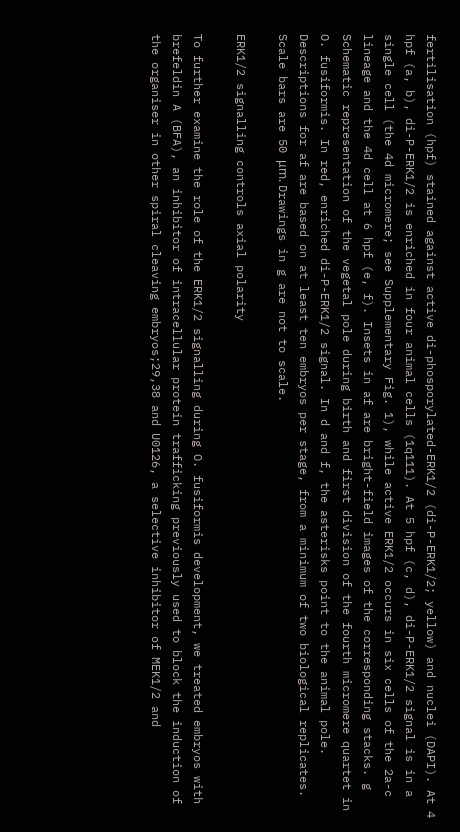fertilisation (hpf) stained against active di-phosporylated-ERK1/2 (di-P-ERK1/2; yellow) and nuclei (DAPI). At 4 hpf (a, b), di-P-ERK1/2 is enriched in four animal cells (1q111). At 5 hpf (c, d), di-P-ERK1/2 signal is in a single cell (the 4d micromere; see Supplementary Fig. 1), while active ERK1/2 occurs in six cells of the 2a-c lineage and the 4d cell at 6 hpf (e, f). Insets in af are bright-field images of the corresponding stacks. g Schematic representation of the vegetal pole during birth and first division of the fourth micromere quartet in O. fusiformis. In red, enriched di-P-ERK1/2 signal. In d and f, the asterisks point to the animal pole. Descriptions for af are based on at least ten embryos per stage, from a minimum of two biological replicates. Scale bars are 50 μm. Drawings in g are not to scale.

ERK1/2 signalling controls axial polarity

To further examine the role of the ERK1/2 signalling during O. fusiformis development, we treated embryos with brefeldin A (BFA), an inhibitor of intracellular protein trafficking previously used to block the induction of the organiser in other spiral cleaving embryos;29,38 and U0126, a selective inhibitor of MEK1/2 and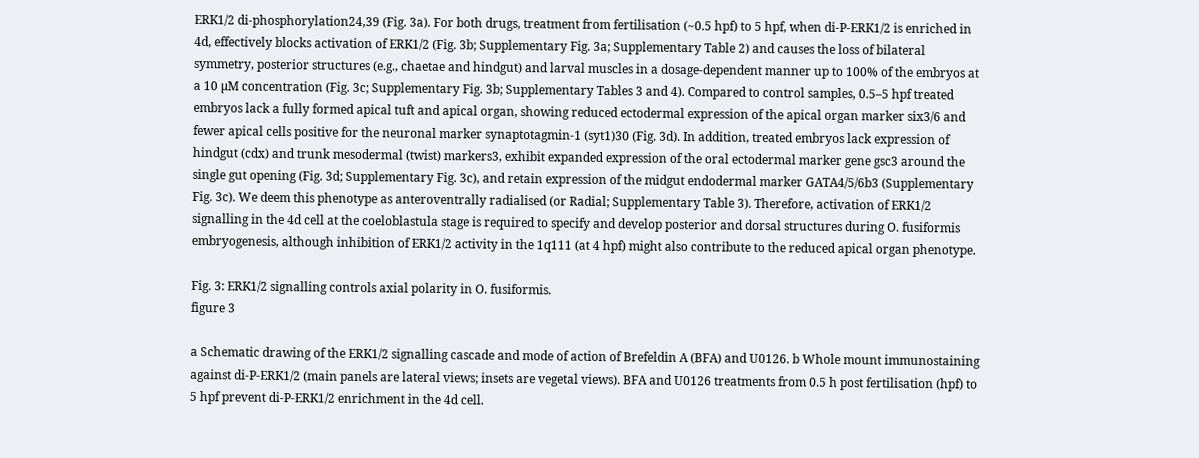ERK1/2 di-phosphorylation24,39 (Fig. 3a). For both drugs, treatment from fertilisation (~0.5 hpf) to 5 hpf, when di-P-ERK1/2 is enriched in 4d, effectively blocks activation of ERK1/2 (Fig. 3b; Supplementary Fig. 3a; Supplementary Table 2) and causes the loss of bilateral symmetry, posterior structures (e.g., chaetae and hindgut) and larval muscles in a dosage-dependent manner up to 100% of the embryos at a 10 µM concentration (Fig. 3c; Supplementary Fig. 3b; Supplementary Tables 3 and 4). Compared to control samples, 0.5–5 hpf treated embryos lack a fully formed apical tuft and apical organ, showing reduced ectodermal expression of the apical organ marker six3/6 and fewer apical cells positive for the neuronal marker synaptotagmin-1 (syt1)30 (Fig. 3d). In addition, treated embryos lack expression of hindgut (cdx) and trunk mesodermal (twist) markers3, exhibit expanded expression of the oral ectodermal marker gene gsc3 around the single gut opening (Fig. 3d; Supplementary Fig. 3c), and retain expression of the midgut endodermal marker GATA4/5/6b3 (Supplementary Fig. 3c). We deem this phenotype as anteroventrally radialised (or Radial; Supplementary Table 3). Therefore, activation of ERK1/2 signalling in the 4d cell at the coeloblastula stage is required to specify and develop posterior and dorsal structures during O. fusiformis embryogenesis, although inhibition of ERK1/2 activity in the 1q111 (at 4 hpf) might also contribute to the reduced apical organ phenotype.

Fig. 3: ERK1/2 signalling controls axial polarity in O. fusiformis.
figure 3

a Schematic drawing of the ERK1/2 signalling cascade and mode of action of Brefeldin A (BFA) and U0126. b Whole mount immunostaining against di-P-ERK1/2 (main panels are lateral views; insets are vegetal views). BFA and U0126 treatments from 0.5 h post fertilisation (hpf) to 5 hpf prevent di-P-ERK1/2 enrichment in the 4d cell.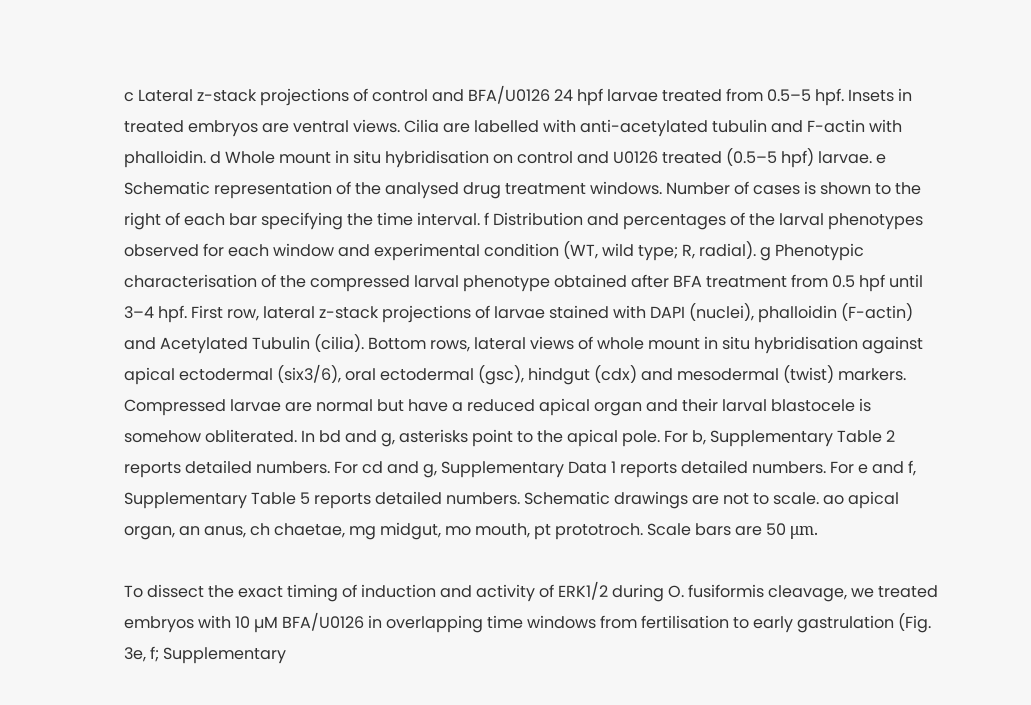c Lateral z-stack projections of control and BFA/U0126 24 hpf larvae treated from 0.5–5 hpf. Insets in treated embryos are ventral views. Cilia are labelled with anti-acetylated tubulin and F-actin with phalloidin. d Whole mount in situ hybridisation on control and U0126 treated (0.5–5 hpf) larvae. e Schematic representation of the analysed drug treatment windows. Number of cases is shown to the right of each bar specifying the time interval. f Distribution and percentages of the larval phenotypes observed for each window and experimental condition (WT, wild type; R, radial). g Phenotypic characterisation of the compressed larval phenotype obtained after BFA treatment from 0.5 hpf until 3–4 hpf. First row, lateral z-stack projections of larvae stained with DAPI (nuclei), phalloidin (F-actin) and Acetylated Tubulin (cilia). Bottom rows, lateral views of whole mount in situ hybridisation against apical ectodermal (six3/6), oral ectodermal (gsc), hindgut (cdx) and mesodermal (twist) markers. Compressed larvae are normal but have a reduced apical organ and their larval blastocele is somehow obliterated. In bd and g, asterisks point to the apical pole. For b, Supplementary Table 2 reports detailed numbers. For cd and g, Supplementary Data 1 reports detailed numbers. For e and f, Supplementary Table 5 reports detailed numbers. Schematic drawings are not to scale. ao apical organ, an anus, ch chaetae, mg midgut, mo mouth, pt prototroch. Scale bars are 50 μm.

To dissect the exact timing of induction and activity of ERK1/2 during O. fusiformis cleavage, we treated embryos with 10 µM BFA/U0126 in overlapping time windows from fertilisation to early gastrulation (Fig. 3e, f; Supplementary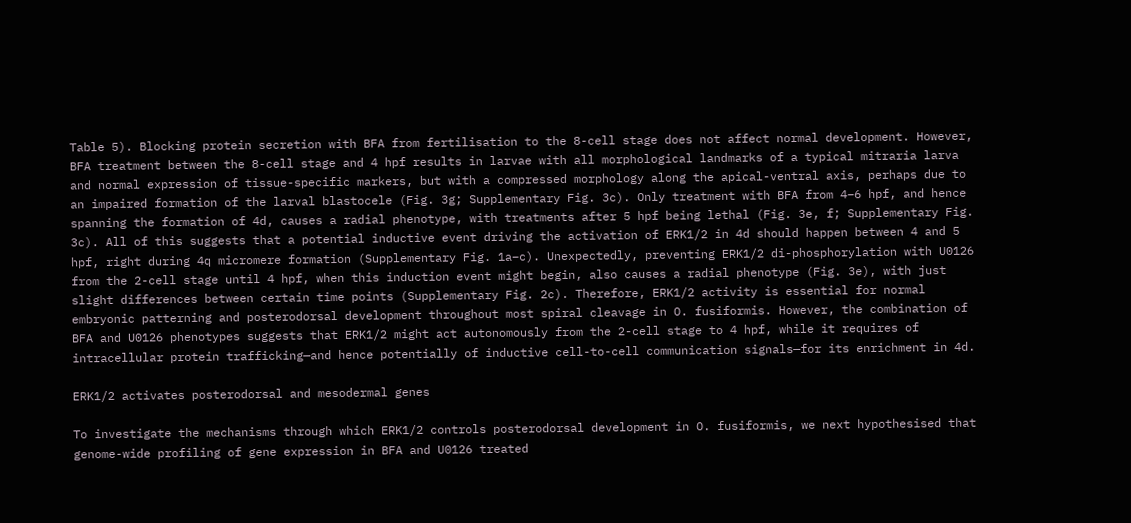Table 5). Blocking protein secretion with BFA from fertilisation to the 8-cell stage does not affect normal development. However, BFA treatment between the 8-cell stage and 4 hpf results in larvae with all morphological landmarks of a typical mitraria larva and normal expression of tissue-specific markers, but with a compressed morphology along the apical-ventral axis, perhaps due to an impaired formation of the larval blastocele (Fig. 3g; Supplementary Fig. 3c). Only treatment with BFA from 4–6 hpf, and hence spanning the formation of 4d, causes a radial phenotype, with treatments after 5 hpf being lethal (Fig. 3e, f; Supplementary Fig. 3c). All of this suggests that a potential inductive event driving the activation of ERK1/2 in 4d should happen between 4 and 5 hpf, right during 4q micromere formation (Supplementary Fig. 1a–c). Unexpectedly, preventing ERK1/2 di-phosphorylation with U0126 from the 2-cell stage until 4 hpf, when this induction event might begin, also causes a radial phenotype (Fig. 3e), with just slight differences between certain time points (Supplementary Fig. 2c). Therefore, ERK1/2 activity is essential for normal embryonic patterning and posterodorsal development throughout most spiral cleavage in O. fusiformis. However, the combination of BFA and U0126 phenotypes suggests that ERK1/2 might act autonomously from the 2-cell stage to 4 hpf, while it requires of intracellular protein trafficking—and hence potentially of inductive cell-to-cell communication signals—for its enrichment in 4d.

ERK1/2 activates posterodorsal and mesodermal genes

To investigate the mechanisms through which ERK1/2 controls posterodorsal development in O. fusiformis, we next hypothesised that genome-wide profiling of gene expression in BFA and U0126 treated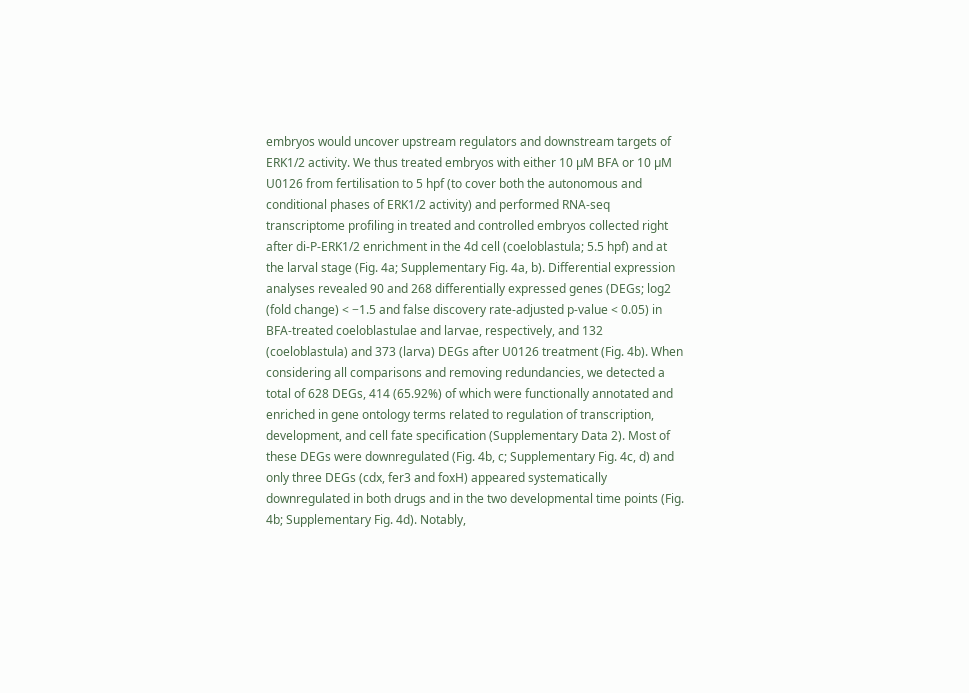embryos would uncover upstream regulators and downstream targets of ERK1/2 activity. We thus treated embryos with either 10 µM BFA or 10 µM U0126 from fertilisation to 5 hpf (to cover both the autonomous and conditional phases of ERK1/2 activity) and performed RNA-seq transcriptome profiling in treated and controlled embryos collected right after di-P-ERK1/2 enrichment in the 4d cell (coeloblastula; 5.5 hpf) and at the larval stage (Fig. 4a; Supplementary Fig. 4a, b). Differential expression analyses revealed 90 and 268 differentially expressed genes (DEGs; log2 (fold change) < −1.5 and false discovery rate-adjusted p-value < 0.05) in BFA-treated coeloblastulae and larvae, respectively, and 132 (coeloblastula) and 373 (larva) DEGs after U0126 treatment (Fig. 4b). When considering all comparisons and removing redundancies, we detected a total of 628 DEGs, 414 (65.92%) of which were functionally annotated and enriched in gene ontology terms related to regulation of transcription, development, and cell fate specification (Supplementary Data 2). Most of these DEGs were downregulated (Fig. 4b, c; Supplementary Fig. 4c, d) and only three DEGs (cdx, fer3 and foxH) appeared systematically downregulated in both drugs and in the two developmental time points (Fig. 4b; Supplementary Fig. 4d). Notably,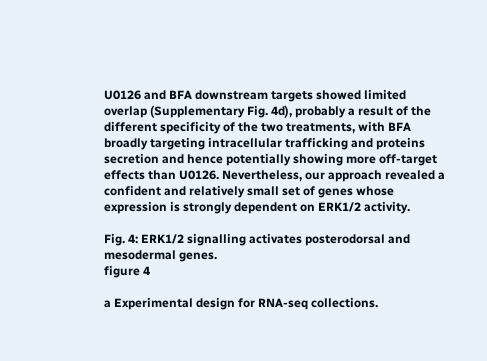U0126 and BFA downstream targets showed limited overlap (Supplementary Fig. 4d), probably a result of the different specificity of the two treatments, with BFA broadly targeting intracellular trafficking and proteins secretion and hence potentially showing more off-target effects than U0126. Nevertheless, our approach revealed a confident and relatively small set of genes whose expression is strongly dependent on ERK1/2 activity.

Fig. 4: ERK1/2 signalling activates posterodorsal and mesodermal genes.
figure 4

a Experimental design for RNA-seq collections.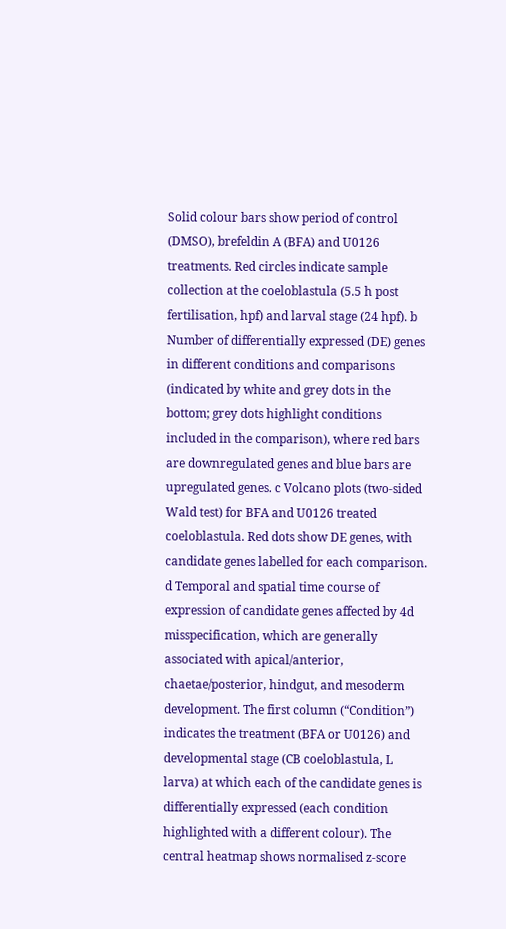Solid colour bars show period of control (DMSO), brefeldin A (BFA) and U0126 treatments. Red circles indicate sample collection at the coeloblastula (5.5 h post fertilisation, hpf) and larval stage (24 hpf). b Number of differentially expressed (DE) genes in different conditions and comparisons (indicated by white and grey dots in the bottom; grey dots highlight conditions included in the comparison), where red bars are downregulated genes and blue bars are upregulated genes. c Volcano plots (two-sided Wald test) for BFA and U0126 treated coeloblastula. Red dots show DE genes, with candidate genes labelled for each comparison. d Temporal and spatial time course of expression of candidate genes affected by 4d misspecification, which are generally associated with apical/anterior, chaetae/posterior, hindgut, and mesoderm development. The first column (“Condition”) indicates the treatment (BFA or U0126) and developmental stage (CB coeloblastula, L larva) at which each of the candidate genes is differentially expressed (each condition highlighted with a different colour). The central heatmap shows normalised z-score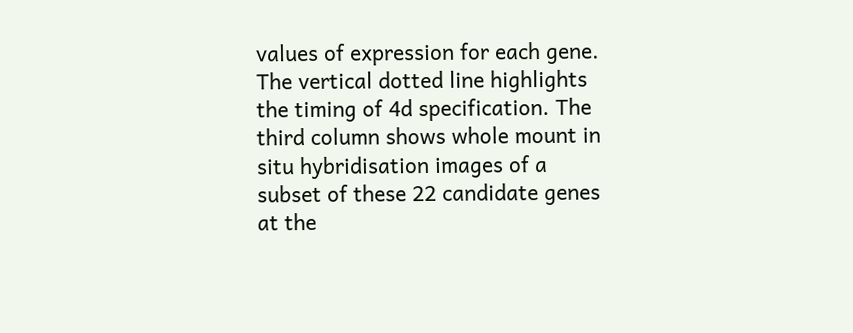values of expression for each gene. The vertical dotted line highlights the timing of 4d specification. The third column shows whole mount in situ hybridisation images of a subset of these 22 candidate genes at the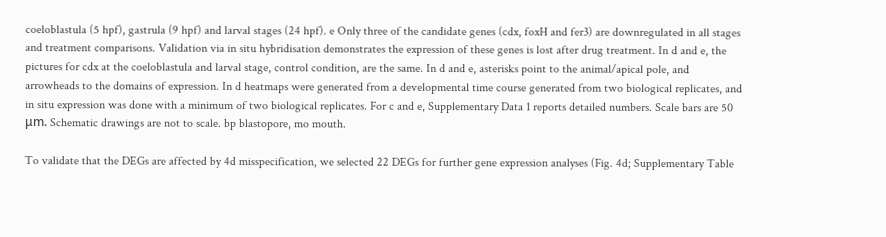coeloblastula (5 hpf), gastrula (9 hpf) and larval stages (24 hpf). e Only three of the candidate genes (cdx, foxH and fer3) are downregulated in all stages and treatment comparisons. Validation via in situ hybridisation demonstrates the expression of these genes is lost after drug treatment. In d and e, the pictures for cdx at the coeloblastula and larval stage, control condition, are the same. In d and e, asterisks point to the animal/apical pole, and arrowheads to the domains of expression. In d heatmaps were generated from a developmental time course generated from two biological replicates, and in situ expression was done with a minimum of two biological replicates. For c and e, Supplementary Data 1 reports detailed numbers. Scale bars are 50 μm. Schematic drawings are not to scale. bp blastopore, mo mouth.

To validate that the DEGs are affected by 4d misspecification, we selected 22 DEGs for further gene expression analyses (Fig. 4d; Supplementary Table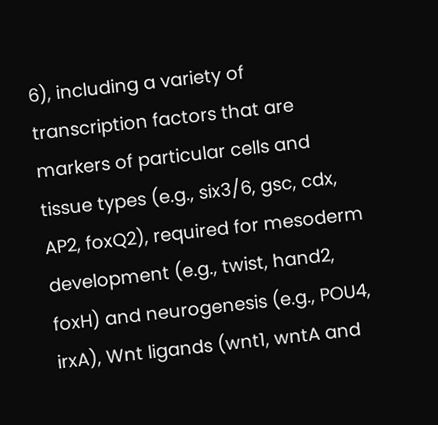6), including a variety of transcription factors that are markers of particular cells and tissue types (e.g., six3/6, gsc, cdx, AP2, foxQ2), required for mesoderm development (e.g., twist, hand2, foxH) and neurogenesis (e.g., POU4, irxA), Wnt ligands (wnt1, wntA and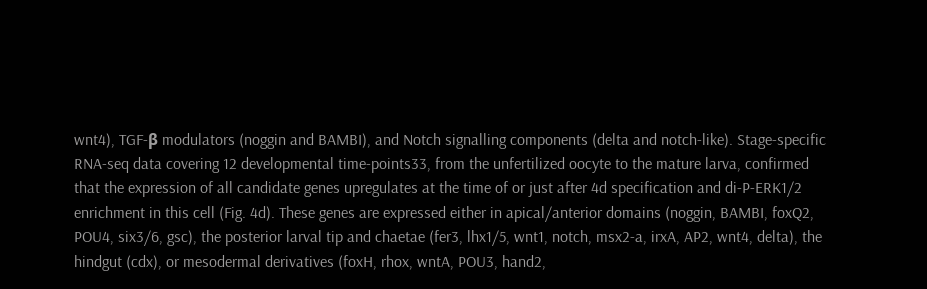wnt4), TGF-β modulators (noggin and BAMBI), and Notch signalling components (delta and notch-like). Stage-specific RNA-seq data covering 12 developmental time-points33, from the unfertilized oocyte to the mature larva, confirmed that the expression of all candidate genes upregulates at the time of or just after 4d specification and di-P-ERK1/2 enrichment in this cell (Fig. 4d). These genes are expressed either in apical/anterior domains (noggin, BAMBI, foxQ2, POU4, six3/6, gsc), the posterior larval tip and chaetae (fer3, lhx1/5, wnt1, notch, msx2-a, irxA, AP2, wnt4, delta), the hindgut (cdx), or mesodermal derivatives (foxH, rhox, wntA, POU3, hand2,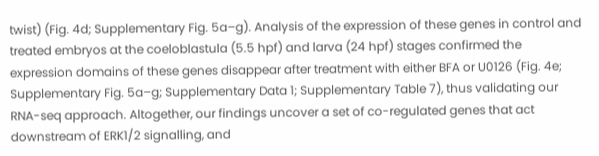twist) (Fig. 4d; Supplementary Fig. 5a–g). Analysis of the expression of these genes in control and treated embryos at the coeloblastula (5.5 hpf) and larva (24 hpf) stages confirmed the expression domains of these genes disappear after treatment with either BFA or U0126 (Fig. 4e; Supplementary Fig. 5a–g; Supplementary Data 1; Supplementary Table 7), thus validating our RNA-seq approach. Altogether, our findings uncover a set of co-regulated genes that act downstream of ERK1/2 signalling, and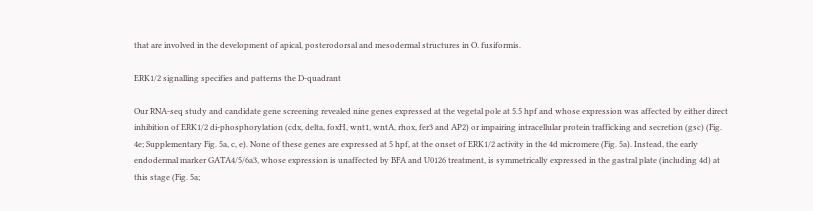that are involved in the development of apical, posterodorsal and mesodermal structures in O. fusiformis.

ERK1/2 signalling specifies and patterns the D-quadrant

Our RNA-seq study and candidate gene screening revealed nine genes expressed at the vegetal pole at 5.5 hpf and whose expression was affected by either direct inhibition of ERK1/2 di-phosphorylation (cdx, delta, foxH, wnt1, wntA, rhox, fer3 and AP2) or impairing intracellular protein trafficking and secretion (gsc) (Fig. 4e; Supplementary Fig. 5a, c, e). None of these genes are expressed at 5 hpf, at the onset of ERK1/2 activity in the 4d micromere (Fig. 5a). Instead, the early endodermal marker GATA4/5/6a3, whose expression is unaffected by BFA and U0126 treatment, is symmetrically expressed in the gastral plate (including 4d) at this stage (Fig. 5a;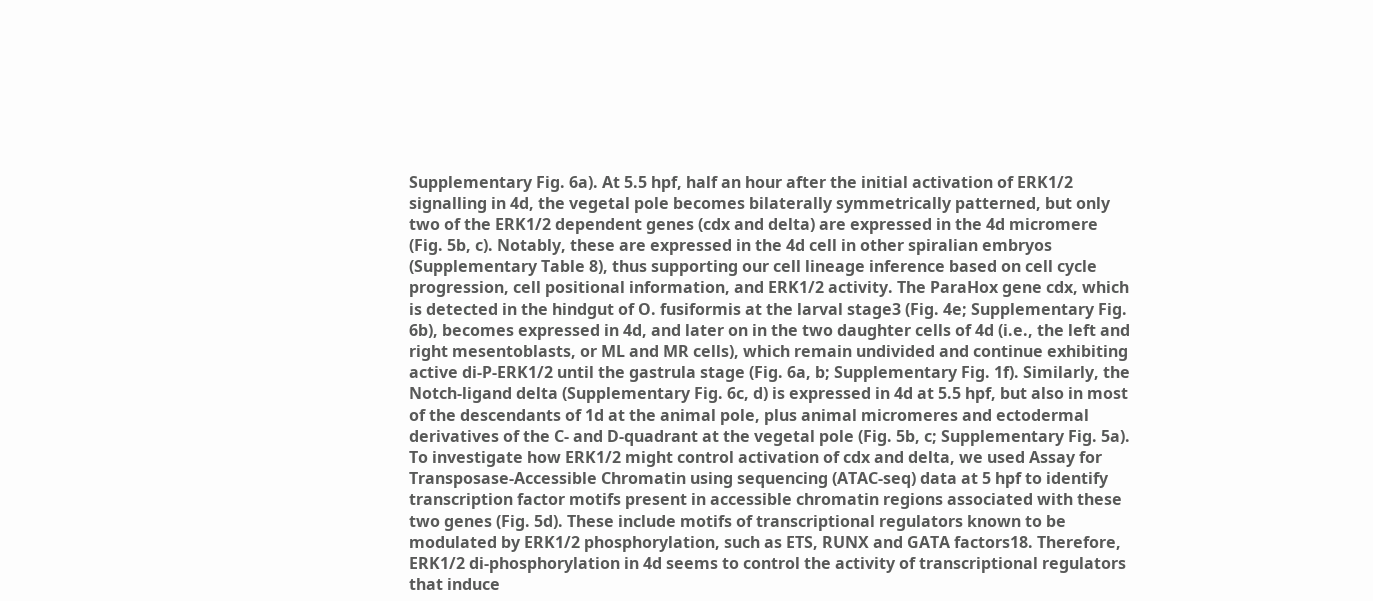Supplementary Fig. 6a). At 5.5 hpf, half an hour after the initial activation of ERK1/2 signalling in 4d, the vegetal pole becomes bilaterally symmetrically patterned, but only two of the ERK1/2 dependent genes (cdx and delta) are expressed in the 4d micromere (Fig. 5b, c). Notably, these are expressed in the 4d cell in other spiralian embryos (Supplementary Table 8), thus supporting our cell lineage inference based on cell cycle progression, cell positional information, and ERK1/2 activity. The ParaHox gene cdx, which is detected in the hindgut of O. fusiformis at the larval stage3 (Fig. 4e; Supplementary Fig. 6b), becomes expressed in 4d, and later on in the two daughter cells of 4d (i.e., the left and right mesentoblasts, or ML and MR cells), which remain undivided and continue exhibiting active di-P-ERK1/2 until the gastrula stage (Fig. 6a, b; Supplementary Fig. 1f). Similarly, the Notch-ligand delta (Supplementary Fig. 6c, d) is expressed in 4d at 5.5 hpf, but also in most of the descendants of 1d at the animal pole, plus animal micromeres and ectodermal derivatives of the C- and D-quadrant at the vegetal pole (Fig. 5b, c; Supplementary Fig. 5a). To investigate how ERK1/2 might control activation of cdx and delta, we used Assay for Transposase-Accessible Chromatin using sequencing (ATAC-seq) data at 5 hpf to identify transcription factor motifs present in accessible chromatin regions associated with these two genes (Fig. 5d). These include motifs of transcriptional regulators known to be modulated by ERK1/2 phosphorylation, such as ETS, RUNX and GATA factors18. Therefore, ERK1/2 di-phosphorylation in 4d seems to control the activity of transcriptional regulators that induce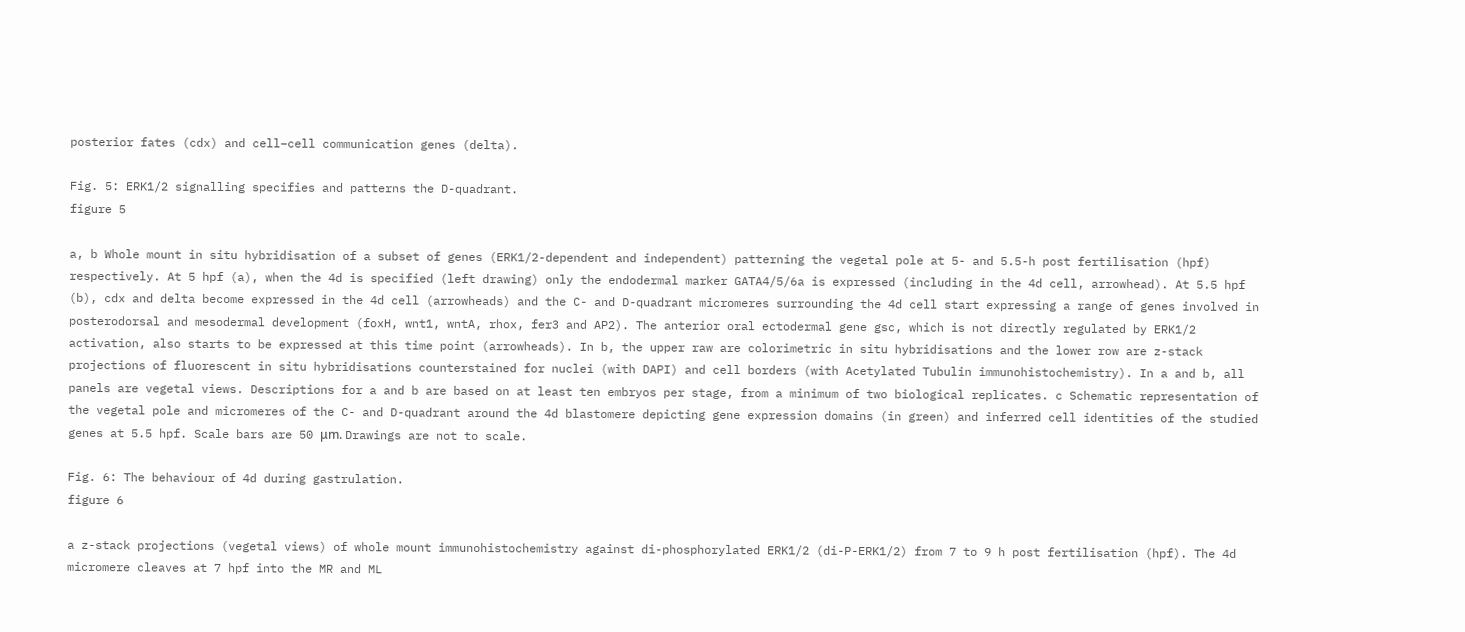posterior fates (cdx) and cell–cell communication genes (delta).

Fig. 5: ERK1/2 signalling specifies and patterns the D-quadrant.
figure 5

a, b Whole mount in situ hybridisation of a subset of genes (ERK1/2-dependent and independent) patterning the vegetal pole at 5- and 5.5-h post fertilisation (hpf) respectively. At 5 hpf (a), when the 4d is specified (left drawing) only the endodermal marker GATA4/5/6a is expressed (including in the 4d cell, arrowhead). At 5.5 hpf (b), cdx and delta become expressed in the 4d cell (arrowheads) and the C- and D-quadrant micromeres surrounding the 4d cell start expressing a range of genes involved in posterodorsal and mesodermal development (foxH, wnt1, wntA, rhox, fer3 and AP2). The anterior oral ectodermal gene gsc, which is not directly regulated by ERK1/2 activation, also starts to be expressed at this time point (arrowheads). In b, the upper raw are colorimetric in situ hybridisations and the lower row are z-stack projections of fluorescent in situ hybridisations counterstained for nuclei (with DAPI) and cell borders (with Acetylated Tubulin immunohistochemistry). In a and b, all panels are vegetal views. Descriptions for a and b are based on at least ten embryos per stage, from a minimum of two biological replicates. c Schematic representation of the vegetal pole and micromeres of the C- and D-quadrant around the 4d blastomere depicting gene expression domains (in green) and inferred cell identities of the studied genes at 5.5 hpf. Scale bars are 50 μm. Drawings are not to scale.

Fig. 6: The behaviour of 4d during gastrulation.
figure 6

a z-stack projections (vegetal views) of whole mount immunohistochemistry against di-phosphorylated ERK1/2 (di-P-ERK1/2) from 7 to 9 h post fertilisation (hpf). The 4d micromere cleaves at 7 hpf into the MR and ML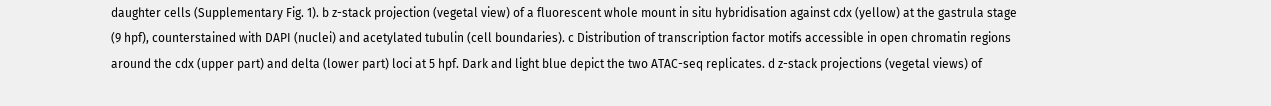daughter cells (Supplementary Fig. 1). b z-stack projection (vegetal view) of a fluorescent whole mount in situ hybridisation against cdx (yellow) at the gastrula stage (9 hpf), counterstained with DAPI (nuclei) and acetylated tubulin (cell boundaries). c Distribution of transcription factor motifs accessible in open chromatin regions around the cdx (upper part) and delta (lower part) loci at 5 hpf. Dark and light blue depict the two ATAC-seq replicates. d z-stack projections (vegetal views) of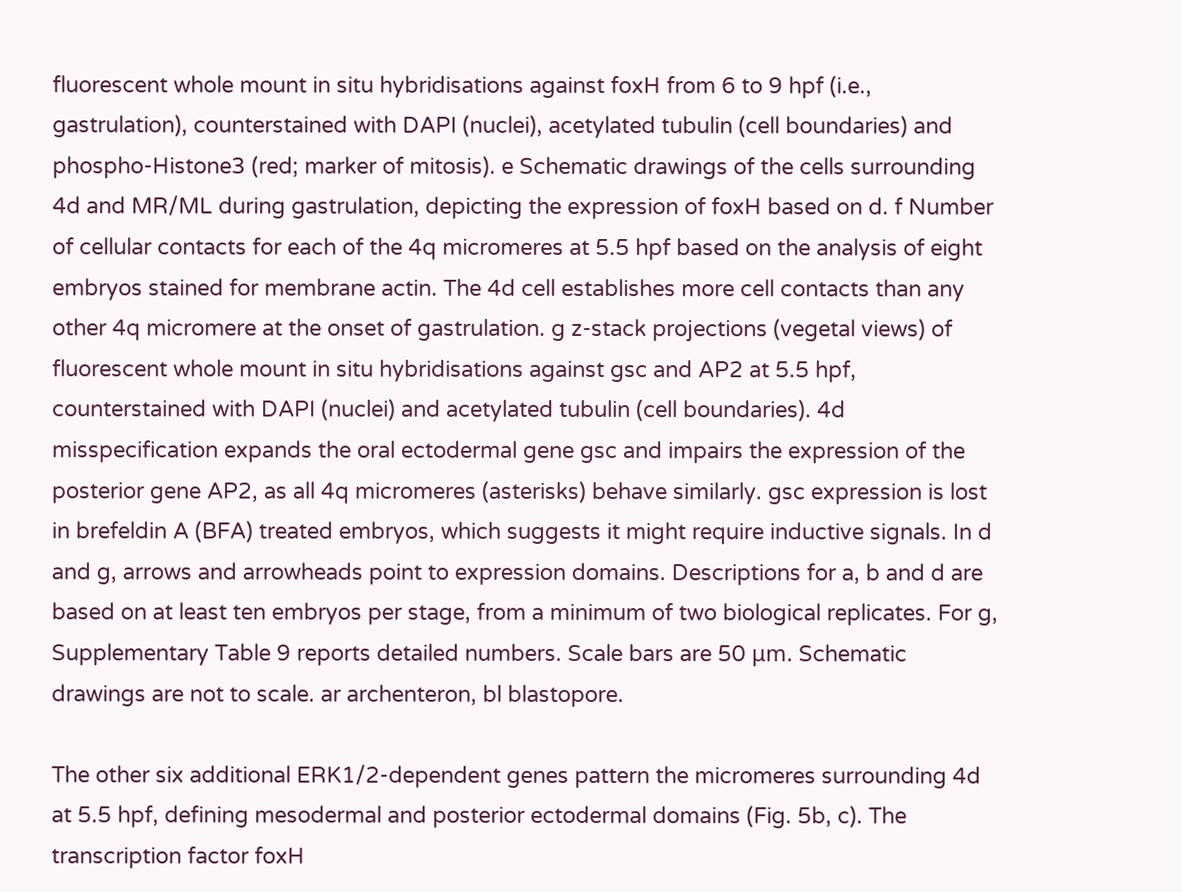fluorescent whole mount in situ hybridisations against foxH from 6 to 9 hpf (i.e., gastrulation), counterstained with DAPI (nuclei), acetylated tubulin (cell boundaries) and phospho-Histone3 (red; marker of mitosis). e Schematic drawings of the cells surrounding 4d and MR/ML during gastrulation, depicting the expression of foxH based on d. f Number of cellular contacts for each of the 4q micromeres at 5.5 hpf based on the analysis of eight embryos stained for membrane actin. The 4d cell establishes more cell contacts than any other 4q micromere at the onset of gastrulation. g z-stack projections (vegetal views) of fluorescent whole mount in situ hybridisations against gsc and AP2 at 5.5 hpf, counterstained with DAPI (nuclei) and acetylated tubulin (cell boundaries). 4d misspecification expands the oral ectodermal gene gsc and impairs the expression of the posterior gene AP2, as all 4q micromeres (asterisks) behave similarly. gsc expression is lost in brefeldin A (BFA) treated embryos, which suggests it might require inductive signals. In d and g, arrows and arrowheads point to expression domains. Descriptions for a, b and d are based on at least ten embryos per stage, from a minimum of two biological replicates. For g, Supplementary Table 9 reports detailed numbers. Scale bars are 50 μm. Schematic drawings are not to scale. ar archenteron, bl blastopore.

The other six additional ERK1/2-dependent genes pattern the micromeres surrounding 4d at 5.5 hpf, defining mesodermal and posterior ectodermal domains (Fig. 5b, c). The transcription factor foxH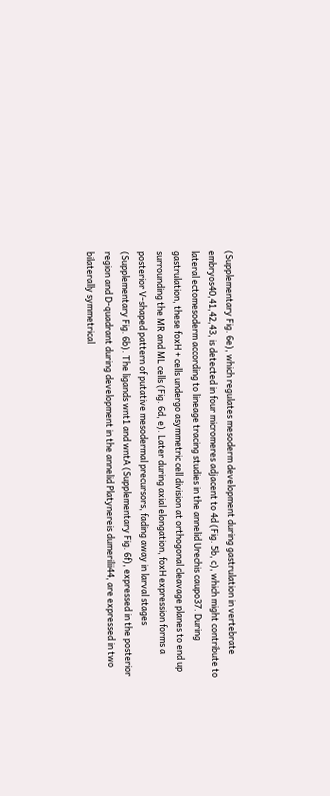(Supplementary Fig. 6e), which regulates mesoderm development during gastrulation in vertebrate embryos40,41,42,43, is detected in four micromeres adjacent to 4d (Fig. 5b, c), which might contribute to lateral ectomesoderm according to lineage tracing studies in the annelid Urechis caupo37. During gastrulation, these foxH + cells undergo asymmetric cell division at orthogonal cleavage planes to end up surrounding the MR and ML cells (Fig. 6d, e). Later during axial elongation, foxH expression forms a posterior V-shaped pattern of putative mesodermal precursors, fading away in larval stages (Supplementary Fig. 6b). The ligands wnt1 and wntA (Supplementary Fig. 6f), expressed in the posterior region and D-quadrant during development in the annelid Platynereis dumerilii44, are expressed in two bilaterally symmetrical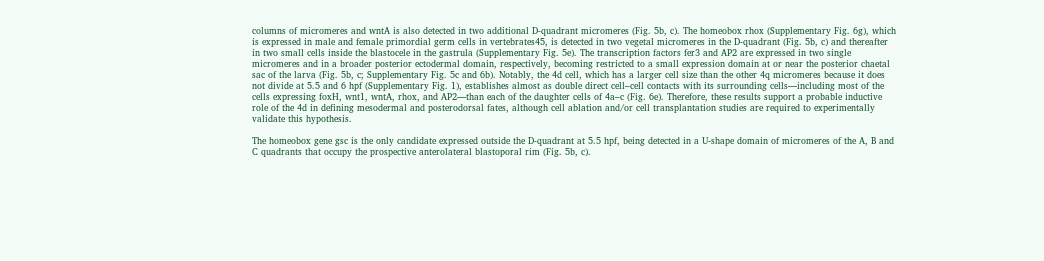columns of micromeres and wntA is also detected in two additional D-quadrant micromeres (Fig. 5b, c). The homeobox rhox (Supplementary Fig. 6g), which is expressed in male and female primordial germ cells in vertebrates45, is detected in two vegetal micromeres in the D-quadrant (Fig. 5b, c) and thereafter in two small cells inside the blastocele in the gastrula (Supplementary Fig. 5e). The transcription factors fer3 and AP2 are expressed in two single micromeres and in a broader posterior ectodermal domain, respectively, becoming restricted to a small expression domain at or near the posterior chaetal sac of the larva (Fig. 5b, c; Supplementary Fig. 5c and 6b). Notably, the 4d cell, which has a larger cell size than the other 4q micromeres because it does not divide at 5.5 and 6 hpf (Supplementary Fig. 1), establishes almost as double direct cell–cell contacts with its surrounding cells—including most of the cells expressing foxH, wnt1, wntA, rhox, and AP2—than each of the daughter cells of 4a–c (Fig. 6e). Therefore, these results support a probable inductive role of the 4d in defining mesodermal and posterodorsal fates, although cell ablation and/or cell transplantation studies are required to experimentally validate this hypothesis.

The homeobox gene gsc is the only candidate expressed outside the D-quadrant at 5.5 hpf, being detected in a U-shape domain of micromeres of the A, B and C quadrants that occupy the prospective anterolateral blastoporal rim (Fig. 5b, c).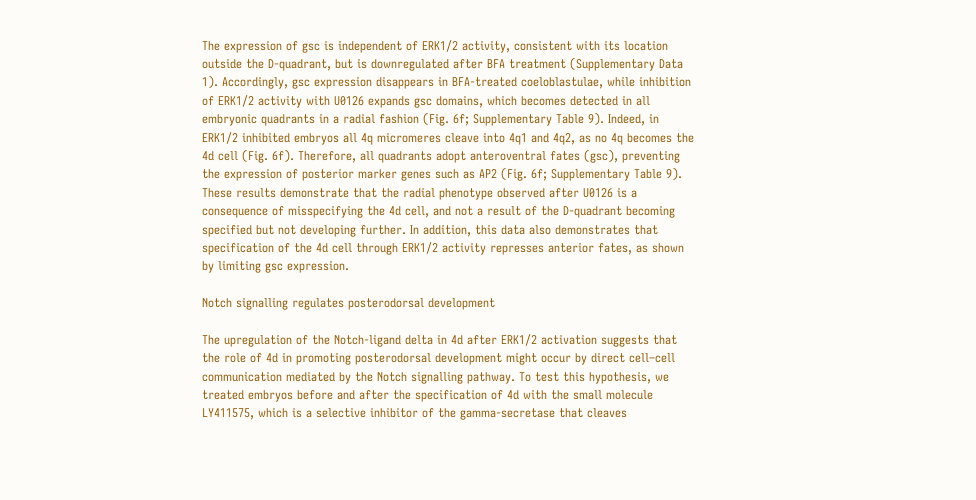The expression of gsc is independent of ERK1/2 activity, consistent with its location outside the D-quadrant, but is downregulated after BFA treatment (Supplementary Data 1). Accordingly, gsc expression disappears in BFA-treated coeloblastulae, while inhibition of ERK1/2 activity with U0126 expands gsc domains, which becomes detected in all embryonic quadrants in a radial fashion (Fig. 6f; Supplementary Table 9). Indeed, in ERK1/2 inhibited embryos all 4q micromeres cleave into 4q1 and 4q2, as no 4q becomes the 4d cell (Fig. 6f). Therefore, all quadrants adopt anteroventral fates (gsc), preventing the expression of posterior marker genes such as AP2 (Fig. 6f; Supplementary Table 9). These results demonstrate that the radial phenotype observed after U0126 is a consequence of misspecifying the 4d cell, and not a result of the D-quadrant becoming specified but not developing further. In addition, this data also demonstrates that specification of the 4d cell through ERK1/2 activity represses anterior fates, as shown by limiting gsc expression.

Notch signalling regulates posterodorsal development

The upregulation of the Notch-ligand delta in 4d after ERK1/2 activation suggests that the role of 4d in promoting posterodorsal development might occur by direct cell–cell communication mediated by the Notch signalling pathway. To test this hypothesis, we treated embryos before and after the specification of 4d with the small molecule LY411575, which is a selective inhibitor of the gamma-secretase that cleaves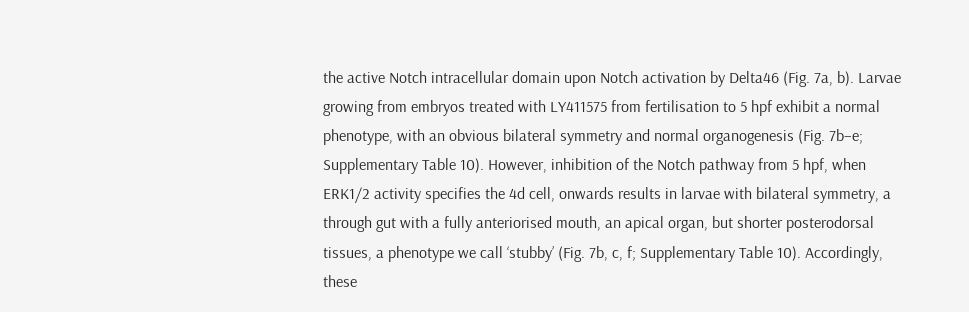the active Notch intracellular domain upon Notch activation by Delta46 (Fig. 7a, b). Larvae growing from embryos treated with LY411575 from fertilisation to 5 hpf exhibit a normal phenotype, with an obvious bilateral symmetry and normal organogenesis (Fig. 7b–e; Supplementary Table 10). However, inhibition of the Notch pathway from 5 hpf, when ERK1/2 activity specifies the 4d cell, onwards results in larvae with bilateral symmetry, a through gut with a fully anteriorised mouth, an apical organ, but shorter posterodorsal tissues, a phenotype we call ‘stubby’ (Fig. 7b, c, f; Supplementary Table 10). Accordingly, these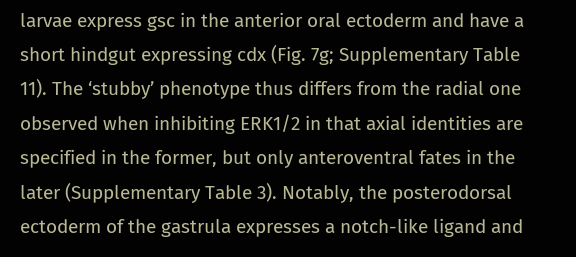larvae express gsc in the anterior oral ectoderm and have a short hindgut expressing cdx (Fig. 7g; Supplementary Table 11). The ‘stubby’ phenotype thus differs from the radial one observed when inhibiting ERK1/2 in that axial identities are specified in the former, but only anteroventral fates in the later (Supplementary Table 3). Notably, the posterodorsal ectoderm of the gastrula expresses a notch-like ligand and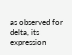as observed for delta, its expression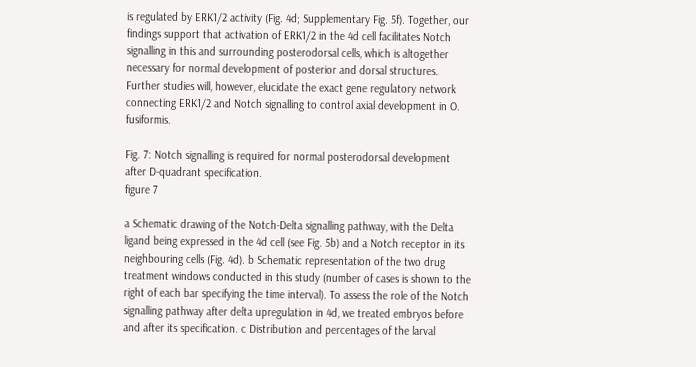is regulated by ERK1/2 activity (Fig. 4d; Supplementary Fig. 5f). Together, our findings support that activation of ERK1/2 in the 4d cell facilitates Notch signalling in this and surrounding posterodorsal cells, which is altogether necessary for normal development of posterior and dorsal structures. Further studies will, however, elucidate the exact gene regulatory network connecting ERK1/2 and Notch signalling to control axial development in O. fusiformis.

Fig. 7: Notch signalling is required for normal posterodorsal development after D-quadrant specification.
figure 7

a Schematic drawing of the Notch-Delta signalling pathway, with the Delta ligand being expressed in the 4d cell (see Fig. 5b) and a Notch receptor in its neighbouring cells (Fig. 4d). b Schematic representation of the two drug treatment windows conducted in this study (number of cases is shown to the right of each bar specifying the time interval). To assess the role of the Notch signalling pathway after delta upregulation in 4d, we treated embryos before and after its specification. c Distribution and percentages of the larval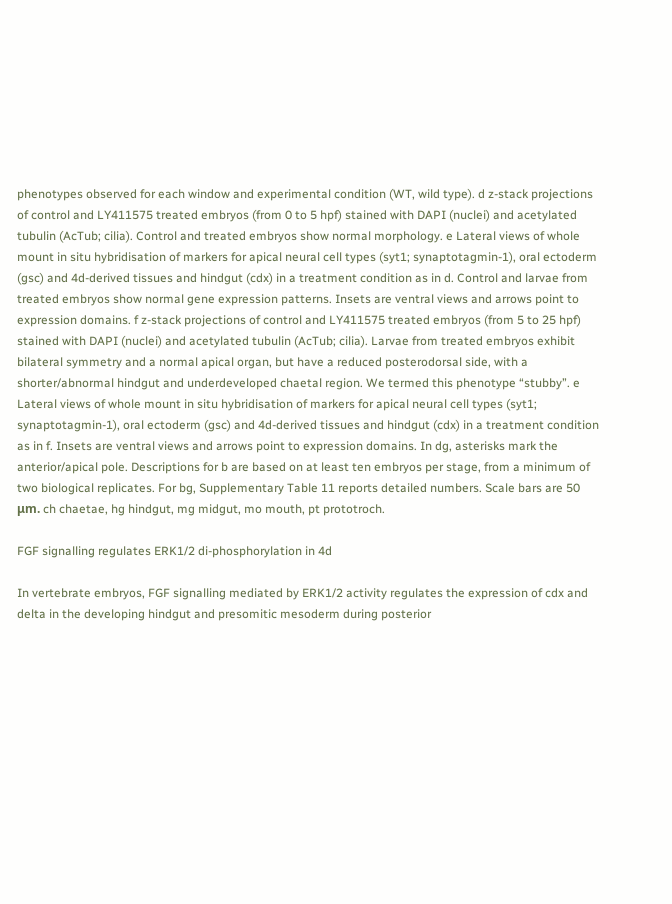phenotypes observed for each window and experimental condition (WT, wild type). d z-stack projections of control and LY411575 treated embryos (from 0 to 5 hpf) stained with DAPI (nuclei) and acetylated tubulin (AcTub; cilia). Control and treated embryos show normal morphology. e Lateral views of whole mount in situ hybridisation of markers for apical neural cell types (syt1; synaptotagmin-1), oral ectoderm (gsc) and 4d-derived tissues and hindgut (cdx) in a treatment condition as in d. Control and larvae from treated embryos show normal gene expression patterns. Insets are ventral views and arrows point to expression domains. f z-stack projections of control and LY411575 treated embryos (from 5 to 25 hpf) stained with DAPI (nuclei) and acetylated tubulin (AcTub; cilia). Larvae from treated embryos exhibit bilateral symmetry and a normal apical organ, but have a reduced posterodorsal side, with a shorter/abnormal hindgut and underdeveloped chaetal region. We termed this phenotype “stubby”. e Lateral views of whole mount in situ hybridisation of markers for apical neural cell types (syt1; synaptotagmin-1), oral ectoderm (gsc) and 4d-derived tissues and hindgut (cdx) in a treatment condition as in f. Insets are ventral views and arrows point to expression domains. In dg, asterisks mark the anterior/apical pole. Descriptions for b are based on at least ten embryos per stage, from a minimum of two biological replicates. For bg, Supplementary Table 11 reports detailed numbers. Scale bars are 50 μm. ch chaetae, hg hindgut, mg midgut, mo mouth, pt prototroch.

FGF signalling regulates ERK1/2 di-phosphorylation in 4d

In vertebrate embryos, FGF signalling mediated by ERK1/2 activity regulates the expression of cdx and delta in the developing hindgut and presomitic mesoderm during posterior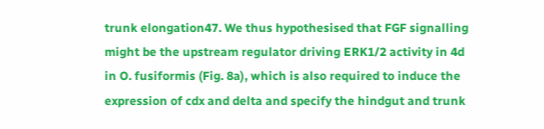trunk elongation47. We thus hypothesised that FGF signalling might be the upstream regulator driving ERK1/2 activity in 4d in O. fusiformis (Fig. 8a), which is also required to induce the expression of cdx and delta and specify the hindgut and trunk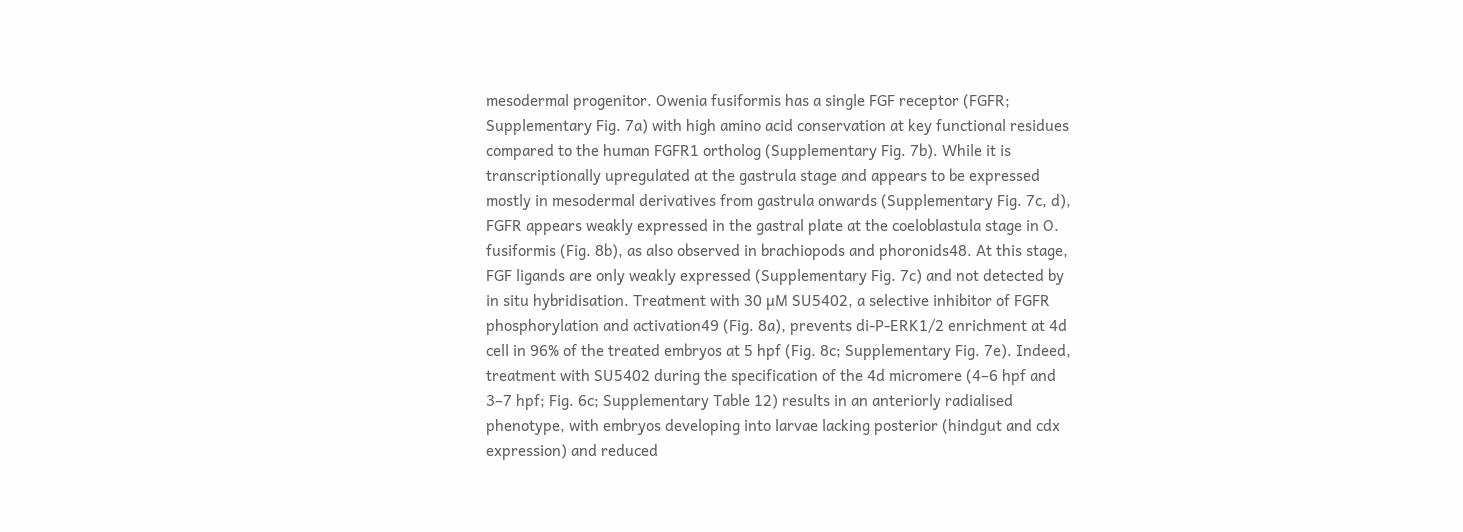mesodermal progenitor. Owenia fusiformis has a single FGF receptor (FGFR; Supplementary Fig. 7a) with high amino acid conservation at key functional residues compared to the human FGFR1 ortholog (Supplementary Fig. 7b). While it is transcriptionally upregulated at the gastrula stage and appears to be expressed mostly in mesodermal derivatives from gastrula onwards (Supplementary Fig. 7c, d), FGFR appears weakly expressed in the gastral plate at the coeloblastula stage in O. fusiformis (Fig. 8b), as also observed in brachiopods and phoronids48. At this stage, FGF ligands are only weakly expressed (Supplementary Fig. 7c) and not detected by in situ hybridisation. Treatment with 30 µM SU5402, a selective inhibitor of FGFR phosphorylation and activation49 (Fig. 8a), prevents di-P-ERK1/2 enrichment at 4d cell in 96% of the treated embryos at 5 hpf (Fig. 8c; Supplementary Fig. 7e). Indeed, treatment with SU5402 during the specification of the 4d micromere (4–6 hpf and 3–7 hpf; Fig. 6c; Supplementary Table 12) results in an anteriorly radialised phenotype, with embryos developing into larvae lacking posterior (hindgut and cdx expression) and reduced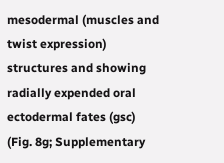mesodermal (muscles and twist expression) structures and showing radially expended oral ectodermal fates (gsc) (Fig. 8g; Supplementary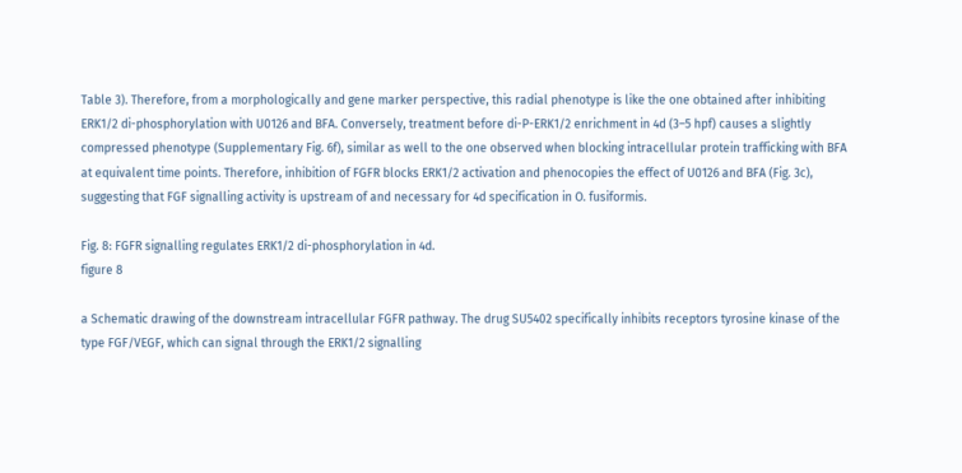Table 3). Therefore, from a morphologically and gene marker perspective, this radial phenotype is like the one obtained after inhibiting ERK1/2 di-phosphorylation with U0126 and BFA. Conversely, treatment before di-P-ERK1/2 enrichment in 4d (3–5 hpf) causes a slightly compressed phenotype (Supplementary Fig. 6f), similar as well to the one observed when blocking intracellular protein trafficking with BFA at equivalent time points. Therefore, inhibition of FGFR blocks ERK1/2 activation and phenocopies the effect of U0126 and BFA (Fig. 3c), suggesting that FGF signalling activity is upstream of and necessary for 4d specification in O. fusiformis.

Fig. 8: FGFR signalling regulates ERK1/2 di-phosphorylation in 4d.
figure 8

a Schematic drawing of the downstream intracellular FGFR pathway. The drug SU5402 specifically inhibits receptors tyrosine kinase of the type FGF/VEGF, which can signal through the ERK1/2 signalling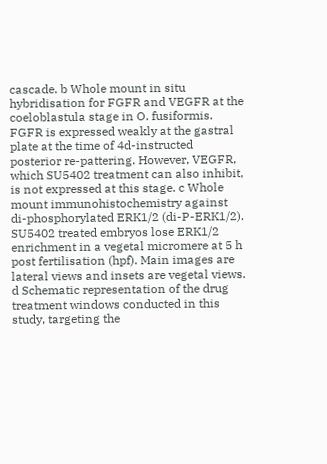cascade. b Whole mount in situ hybridisation for FGFR and VEGFR at the coeloblastula stage in O. fusiformis. FGFR is expressed weakly at the gastral plate at the time of 4d-instructed posterior re-pattering. However, VEGFR, which SU5402 treatment can also inhibit, is not expressed at this stage. c Whole mount immunohistochemistry against di-phosphorylated ERK1/2 (di-P-ERK1/2). SU5402 treated embryos lose ERK1/2 enrichment in a vegetal micromere at 5 h post fertilisation (hpf). Main images are lateral views and insets are vegetal views. d Schematic representation of the drug treatment windows conducted in this study, targeting the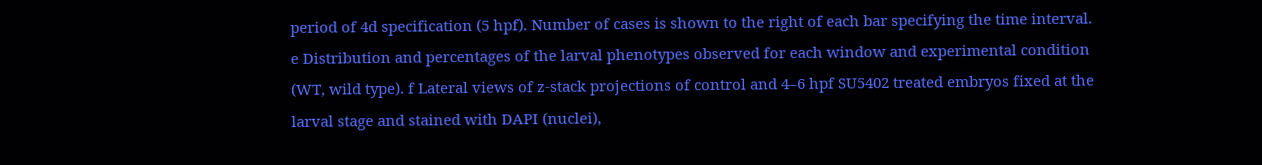period of 4d specification (5 hpf). Number of cases is shown to the right of each bar specifying the time interval. e Distribution and percentages of the larval phenotypes observed for each window and experimental condition (WT, wild type). f Lateral views of z-stack projections of control and 4–6 hpf SU5402 treated embryos fixed at the larval stage and stained with DAPI (nuclei),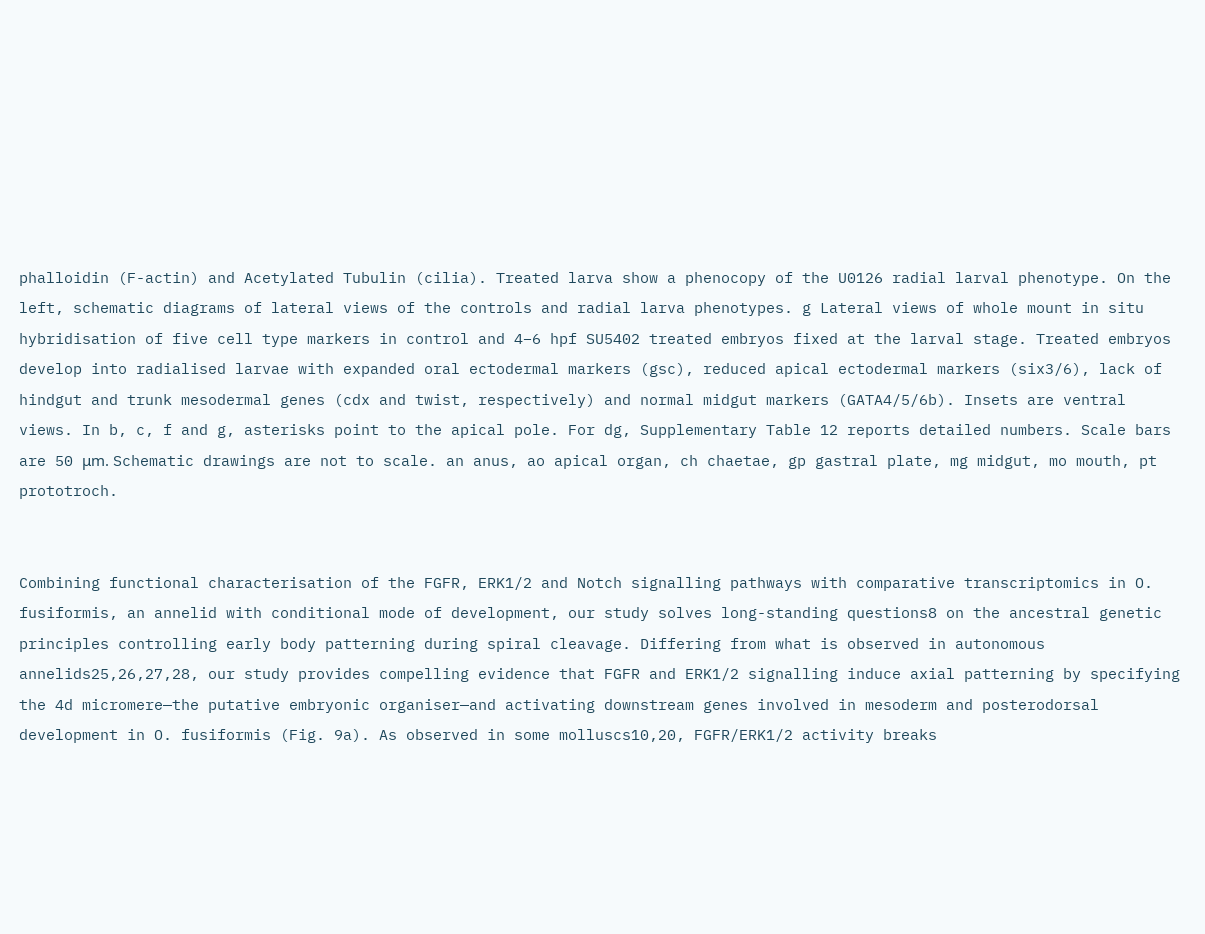phalloidin (F-actin) and Acetylated Tubulin (cilia). Treated larva show a phenocopy of the U0126 radial larval phenotype. On the left, schematic diagrams of lateral views of the controls and radial larva phenotypes. g Lateral views of whole mount in situ hybridisation of five cell type markers in control and 4–6 hpf SU5402 treated embryos fixed at the larval stage. Treated embryos develop into radialised larvae with expanded oral ectodermal markers (gsc), reduced apical ectodermal markers (six3/6), lack of hindgut and trunk mesodermal genes (cdx and twist, respectively) and normal midgut markers (GATA4/5/6b). Insets are ventral views. In b, c, f and g, asterisks point to the apical pole. For dg, Supplementary Table 12 reports detailed numbers. Scale bars are 50 μm. Schematic drawings are not to scale. an anus, ao apical organ, ch chaetae, gp gastral plate, mg midgut, mo mouth, pt prototroch.


Combining functional characterisation of the FGFR, ERK1/2 and Notch signalling pathways with comparative transcriptomics in O. fusiformis, an annelid with conditional mode of development, our study solves long-standing questions8 on the ancestral genetic principles controlling early body patterning during spiral cleavage. Differing from what is observed in autonomous annelids25,26,27,28, our study provides compelling evidence that FGFR and ERK1/2 signalling induce axial patterning by specifying the 4d micromere—the putative embryonic organiser—and activating downstream genes involved in mesoderm and posterodorsal development in O. fusiformis (Fig. 9a). As observed in some molluscs10,20, FGFR/ERK1/2 activity breaks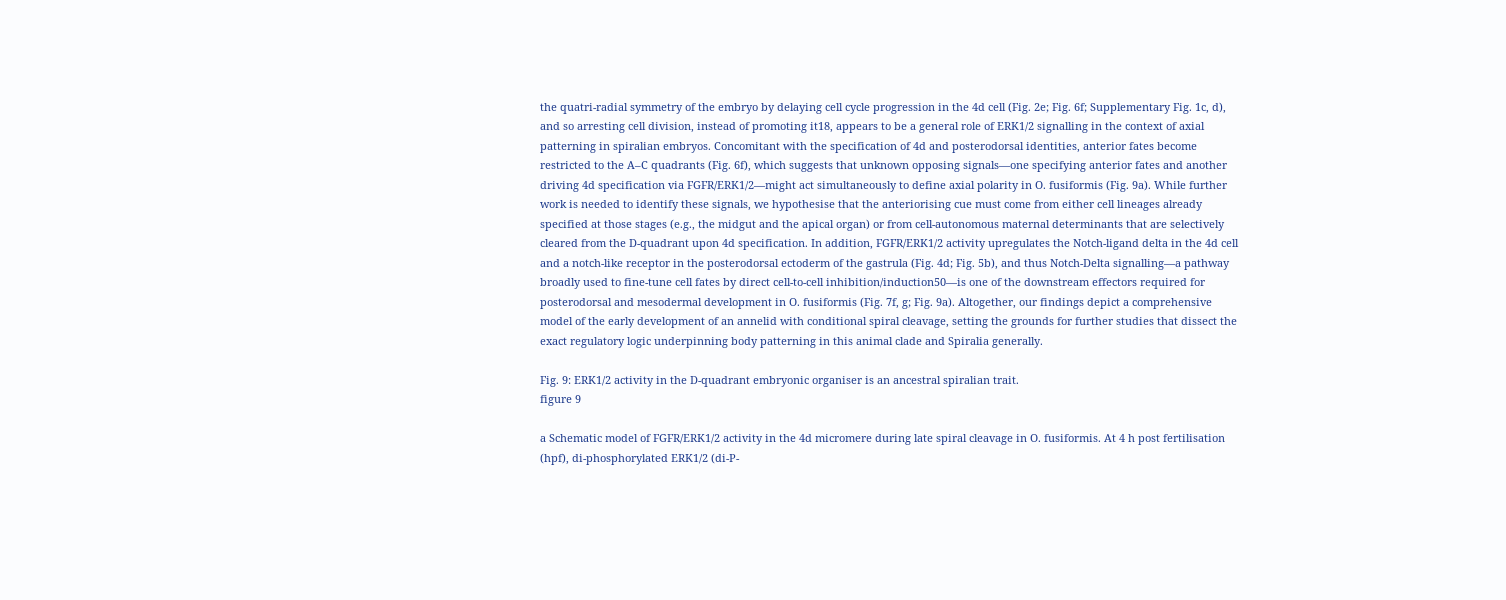the quatri-radial symmetry of the embryo by delaying cell cycle progression in the 4d cell (Fig. 2e; Fig. 6f; Supplementary Fig. 1c, d), and so arresting cell division, instead of promoting it18, appears to be a general role of ERK1/2 signalling in the context of axial patterning in spiralian embryos. Concomitant with the specification of 4d and posterodorsal identities, anterior fates become restricted to the A–C quadrants (Fig. 6f), which suggests that unknown opposing signals—one specifying anterior fates and another driving 4d specification via FGFR/ERK1/2—might act simultaneously to define axial polarity in O. fusiformis (Fig. 9a). While further work is needed to identify these signals, we hypothesise that the anteriorising cue must come from either cell lineages already specified at those stages (e.g., the midgut and the apical organ) or from cell-autonomous maternal determinants that are selectively cleared from the D-quadrant upon 4d specification. In addition, FGFR/ERK1/2 activity upregulates the Notch-ligand delta in the 4d cell and a notch-like receptor in the posterodorsal ectoderm of the gastrula (Fig. 4d; Fig. 5b), and thus Notch-Delta signalling—a pathway broadly used to fine-tune cell fates by direct cell-to-cell inhibition/induction50—is one of the downstream effectors required for posterodorsal and mesodermal development in O. fusiformis (Fig. 7f, g; Fig. 9a). Altogether, our findings depict a comprehensive model of the early development of an annelid with conditional spiral cleavage, setting the grounds for further studies that dissect the exact regulatory logic underpinning body patterning in this animal clade and Spiralia generally.

Fig. 9: ERK1/2 activity in the D-quadrant embryonic organiser is an ancestral spiralian trait.
figure 9

a Schematic model of FGFR/ERK1/2 activity in the 4d micromere during late spiral cleavage in O. fusiformis. At 4 h post fertilisation (hpf), di-phosphorylated ERK1/2 (di-P-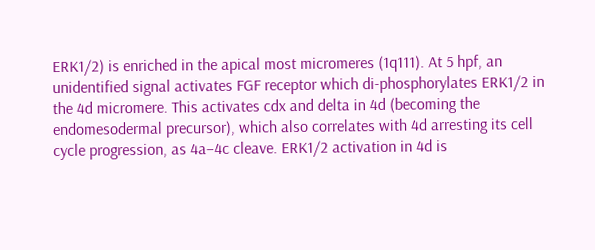ERK1/2) is enriched in the apical most micromeres (1q111). At 5 hpf, an unidentified signal activates FGF receptor which di-phosphorylates ERK1/2 in the 4d micromere. This activates cdx and delta in 4d (becoming the endomesodermal precursor), which also correlates with 4d arresting its cell cycle progression, as 4a–4c cleave. ERK1/2 activation in 4d is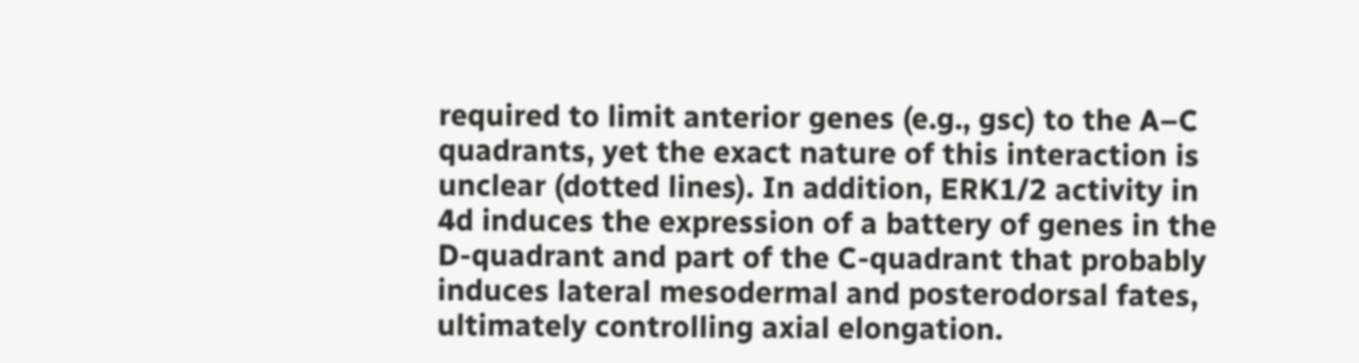required to limit anterior genes (e.g., gsc) to the A–C quadrants, yet the exact nature of this interaction is unclear (dotted lines). In addition, ERK1/2 activity in 4d induces the expression of a battery of genes in the D-quadrant and part of the C-quadrant that probably induces lateral mesodermal and posterodorsal fates, ultimately controlling axial elongation.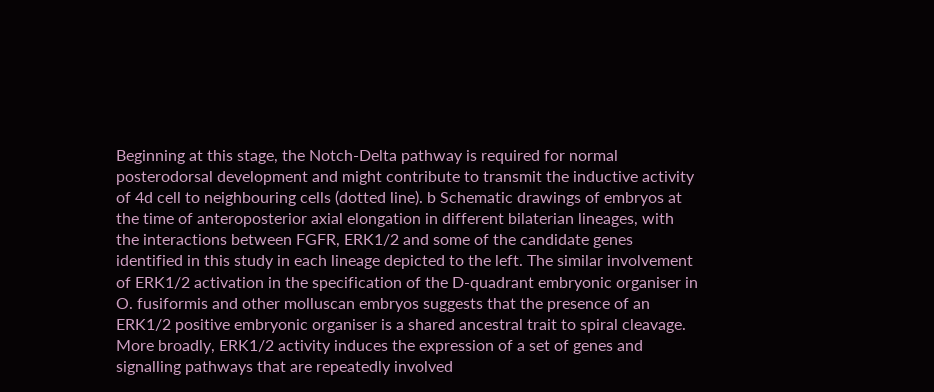Beginning at this stage, the Notch-Delta pathway is required for normal posterodorsal development and might contribute to transmit the inductive activity of 4d cell to neighbouring cells (dotted line). b Schematic drawings of embryos at the time of anteroposterior axial elongation in different bilaterian lineages, with the interactions between FGFR, ERK1/2 and some of the candidate genes identified in this study in each lineage depicted to the left. The similar involvement of ERK1/2 activation in the specification of the D-quadrant embryonic organiser in O. fusiformis and other molluscan embryos suggests that the presence of an ERK1/2 positive embryonic organiser is a shared ancestral trait to spiral cleavage. More broadly, ERK1/2 activity induces the expression of a set of genes and signalling pathways that are repeatedly involved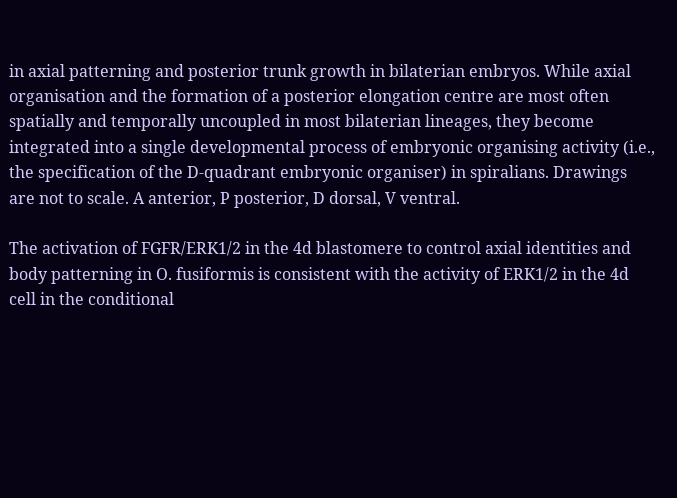in axial patterning and posterior trunk growth in bilaterian embryos. While axial organisation and the formation of a posterior elongation centre are most often spatially and temporally uncoupled in most bilaterian lineages, they become integrated into a single developmental process of embryonic organising activity (i.e., the specification of the D-quadrant embryonic organiser) in spiralians. Drawings are not to scale. A anterior, P posterior, D dorsal, V ventral.

The activation of FGFR/ERK1/2 in the 4d blastomere to control axial identities and body patterning in O. fusiformis is consistent with the activity of ERK1/2 in the 4d cell in the conditional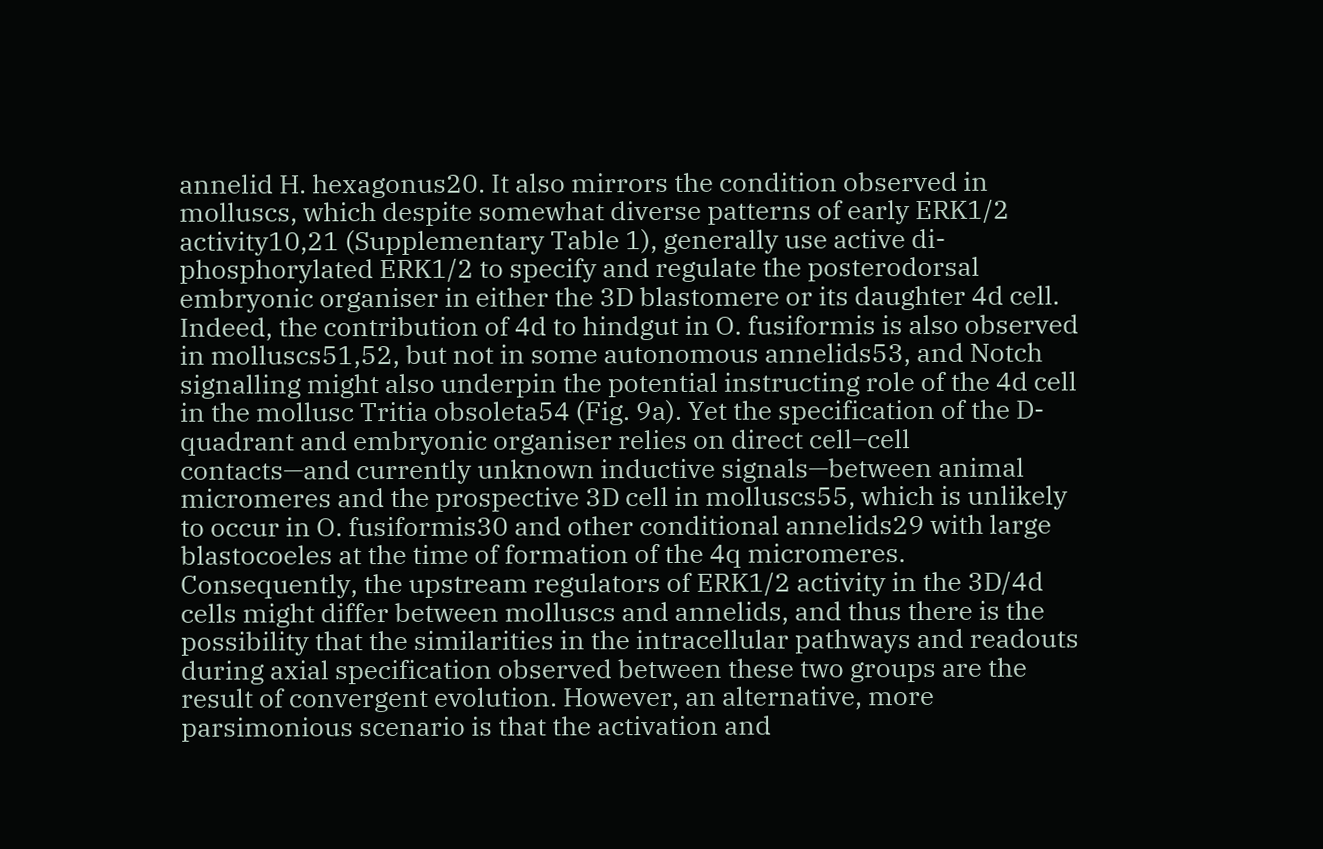annelid H. hexagonus20. It also mirrors the condition observed in molluscs, which despite somewhat diverse patterns of early ERK1/2 activity10,21 (Supplementary Table 1), generally use active di-phosphorylated ERK1/2 to specify and regulate the posterodorsal embryonic organiser in either the 3D blastomere or its daughter 4d cell. Indeed, the contribution of 4d to hindgut in O. fusiformis is also observed in molluscs51,52, but not in some autonomous annelids53, and Notch signalling might also underpin the potential instructing role of the 4d cell in the mollusc Tritia obsoleta54 (Fig. 9a). Yet the specification of the D-quadrant and embryonic organiser relies on direct cell–cell contacts—and currently unknown inductive signals—between animal micromeres and the prospective 3D cell in molluscs55, which is unlikely to occur in O. fusiformis30 and other conditional annelids29 with large blastocoeles at the time of formation of the 4q micromeres. Consequently, the upstream regulators of ERK1/2 activity in the 3D/4d cells might differ between molluscs and annelids, and thus there is the possibility that the similarities in the intracellular pathways and readouts during axial specification observed between these two groups are the result of convergent evolution. However, an alternative, more parsimonious scenario is that the activation and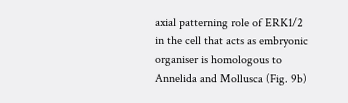axial patterning role of ERK1/2 in the cell that acts as embryonic organiser is homologous to Annelida and Mollusca (Fig. 9b)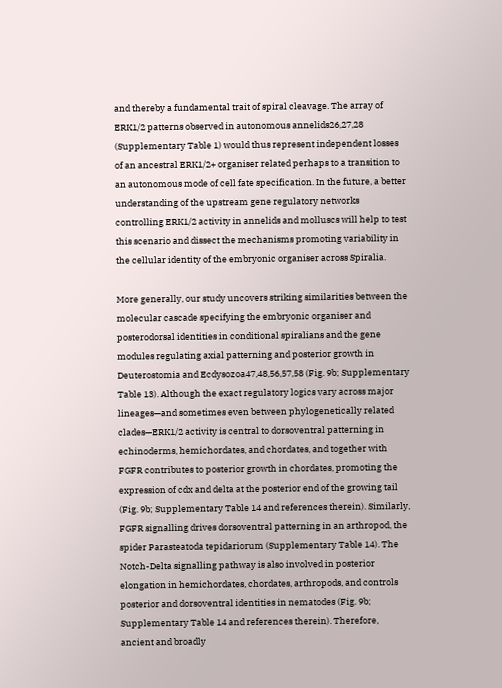and thereby a fundamental trait of spiral cleavage. The array of ERK1/2 patterns observed in autonomous annelids26,27,28 (Supplementary Table 1) would thus represent independent losses of an ancestral ERK1/2+ organiser related perhaps to a transition to an autonomous mode of cell fate specification. In the future, a better understanding of the upstream gene regulatory networks controlling ERK1/2 activity in annelids and molluscs will help to test this scenario and dissect the mechanisms promoting variability in the cellular identity of the embryonic organiser across Spiralia.

More generally, our study uncovers striking similarities between the molecular cascade specifying the embryonic organiser and posterodorsal identities in conditional spiralians and the gene modules regulating axial patterning and posterior growth in Deuterostomia and Ecdysozoa47,48,56,57,58 (Fig. 9b; Supplementary Table 13). Although the exact regulatory logics vary across major lineages—and sometimes even between phylogenetically related clades—ERK1/2 activity is central to dorsoventral patterning in echinoderms, hemichordates, and chordates, and together with FGFR contributes to posterior growth in chordates, promoting the expression of cdx and delta at the posterior end of the growing tail (Fig. 9b; Supplementary Table 14 and references therein). Similarly, FGFR signalling drives dorsoventral patterning in an arthropod, the spider Parasteatoda tepidariorum (Supplementary Table 14). The Notch-Delta signalling pathway is also involved in posterior elongation in hemichordates, chordates, arthropods, and controls posterior and dorsoventral identities in nematodes (Fig. 9b; Supplementary Table 14 and references therein). Therefore, ancient and broadly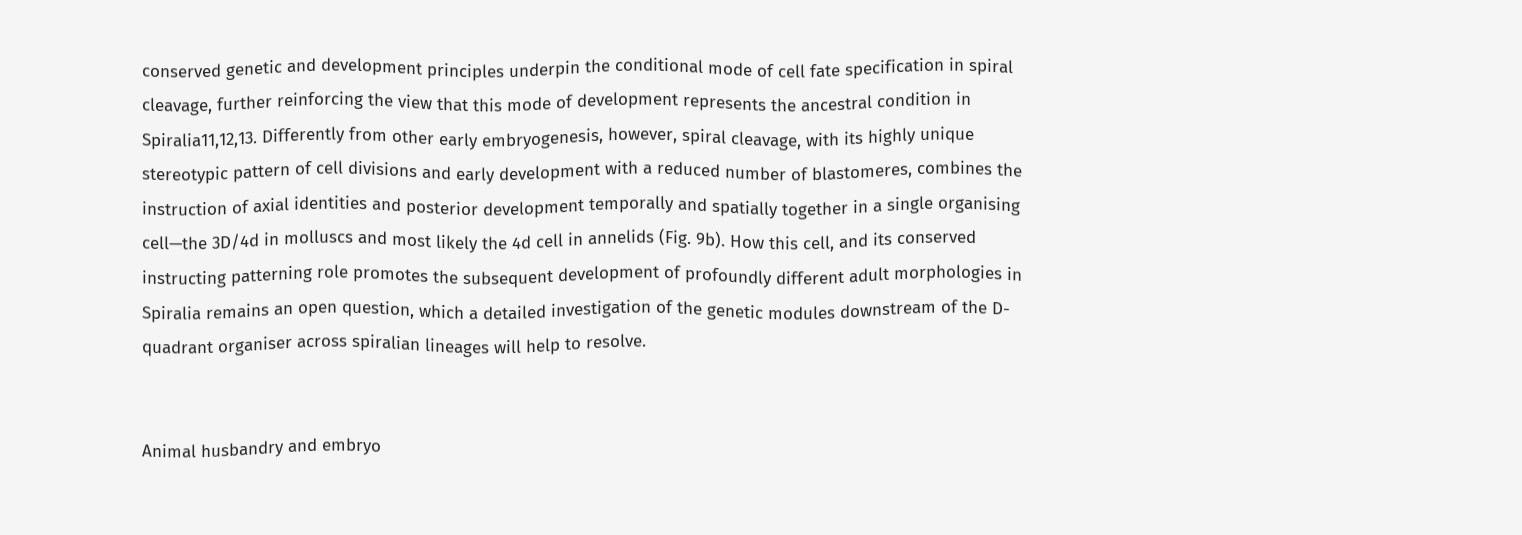conserved genetic and development principles underpin the conditional mode of cell fate specification in spiral cleavage, further reinforcing the view that this mode of development represents the ancestral condition in Spiralia11,12,13. Differently from other early embryogenesis, however, spiral cleavage, with its highly unique stereotypic pattern of cell divisions and early development with a reduced number of blastomeres, combines the instruction of axial identities and posterior development temporally and spatially together in a single organising cell—the 3D/4d in molluscs and most likely the 4d cell in annelids (Fig. 9b). How this cell, and its conserved instructing patterning role promotes the subsequent development of profoundly different adult morphologies in Spiralia remains an open question, which a detailed investigation of the genetic modules downstream of the D-quadrant organiser across spiralian lineages will help to resolve.


Animal husbandry and embryo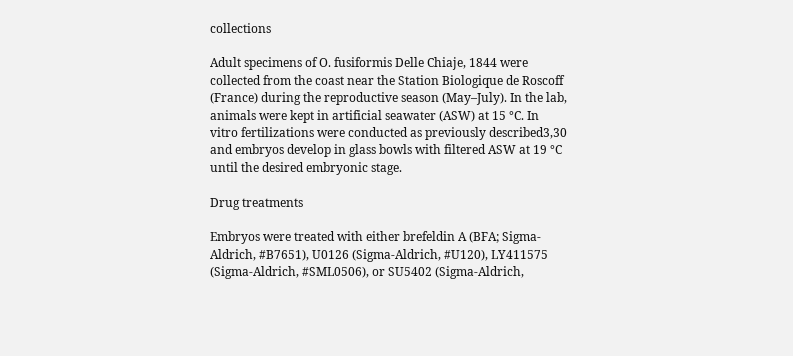collections

Adult specimens of O. fusiformis Delle Chiaje, 1844 were collected from the coast near the Station Biologique de Roscoff (France) during the reproductive season (May–July). In the lab, animals were kept in artificial seawater (ASW) at 15 °C. In vitro fertilizations were conducted as previously described3,30 and embryos develop in glass bowls with filtered ASW at 19 °C until the desired embryonic stage.

Drug treatments

Embryos were treated with either brefeldin A (BFA; Sigma-Aldrich, #B7651), U0126 (Sigma-Aldrich, #U120), LY411575 (Sigma-Aldrich, #SML0506), or SU5402 (Sigma-Aldrich,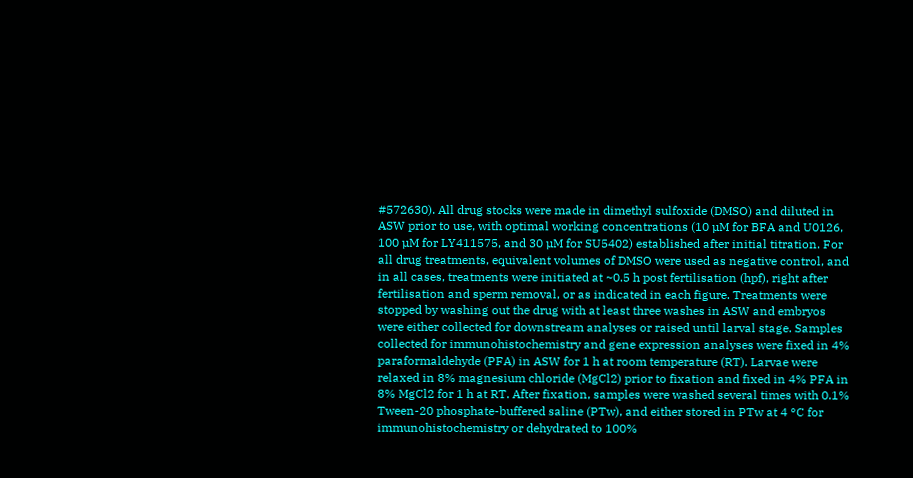#572630). All drug stocks were made in dimethyl sulfoxide (DMSO) and diluted in ASW prior to use, with optimal working concentrations (10 µM for BFA and U0126, 100 µM for LY411575, and 30 µM for SU5402) established after initial titration. For all drug treatments, equivalent volumes of DMSO were used as negative control, and in all cases, treatments were initiated at ~0.5 h post fertilisation (hpf), right after fertilisation and sperm removal, or as indicated in each figure. Treatments were stopped by washing out the drug with at least three washes in ASW and embryos were either collected for downstream analyses or raised until larval stage. Samples collected for immunohistochemistry and gene expression analyses were fixed in 4% paraformaldehyde (PFA) in ASW for 1 h at room temperature (RT). Larvae were relaxed in 8% magnesium chloride (MgCl2) prior to fixation and fixed in 4% PFA in 8% MgCl2 for 1 h at RT. After fixation, samples were washed several times with 0.1% Tween-20 phosphate-buffered saline (PTw), and either stored in PTw at 4 °C for immunohistochemistry or dehydrated to 100%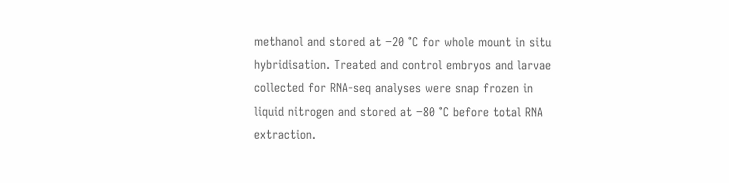methanol and stored at −20 °C for whole mount in situ hybridisation. Treated and control embryos and larvae collected for RNA-seq analyses were snap frozen in liquid nitrogen and stored at −80 °C before total RNA extraction.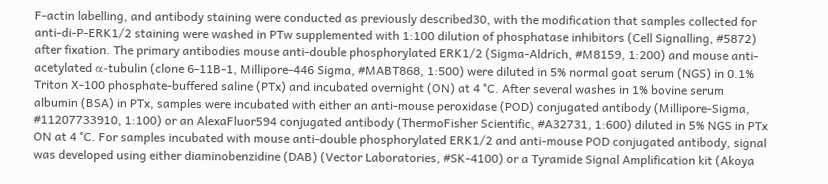F-actin labelling, and antibody staining were conducted as previously described30, with the modification that samples collected for anti-di-P-ERK1/2 staining were washed in PTw supplemented with 1:100 dilution of phosphatase inhibitors (Cell Signalling, #5872) after fixation. The primary antibodies mouse anti-double phosphorylated ERK1/2 (Sigma-Aldrich, #M8159, 1:200) and mouse anti-acetylated α-tubulin (clone 6-11B-1, Millipore-446 Sigma, #MABT868, 1:500) were diluted in 5% normal goat serum (NGS) in 0.1% Triton X-100 phosphate-buffered saline (PTx) and incubated overnight (ON) at 4 °C. After several washes in 1% bovine serum albumin (BSA) in PTx, samples were incubated with either an anti-mouse peroxidase (POD) conjugated antibody (Millipore-Sigma, #11207733910, 1:100) or an AlexaFluor594 conjugated antibody (ThermoFisher Scientific, #A32731, 1:600) diluted in 5% NGS in PTx ON at 4 °C. For samples incubated with mouse anti-double phosphorylated ERK1/2 and anti-mouse POD conjugated antibody, signal was developed using either diaminobenzidine (DAB) (Vector Laboratories, #SK-4100) or a Tyramide Signal Amplification kit (Akoya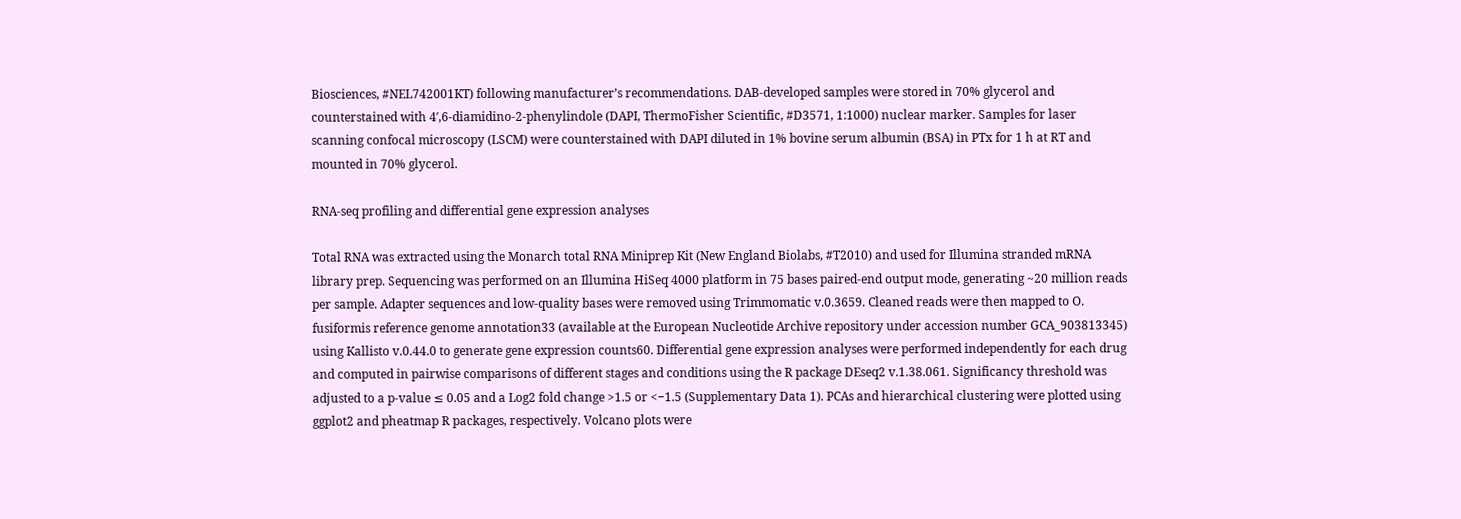Biosciences, #NEL742001KT) following manufacturer’s recommendations. DAB-developed samples were stored in 70% glycerol and counterstained with 4′,6-diamidino-2-phenylindole (DAPI, ThermoFisher Scientific, #D3571, 1:1000) nuclear marker. Samples for laser scanning confocal microscopy (LSCM) were counterstained with DAPI diluted in 1% bovine serum albumin (BSA) in PTx for 1 h at RT and mounted in 70% glycerol.

RNA-seq profiling and differential gene expression analyses

Total RNA was extracted using the Monarch total RNA Miniprep Kit (New England Biolabs, #T2010) and used for Illumina stranded mRNA library prep. Sequencing was performed on an Illumina HiSeq 4000 platform in 75 bases paired-end output mode, generating ~20 million reads per sample. Adapter sequences and low-quality bases were removed using Trimmomatic v.0.3659. Cleaned reads were then mapped to O. fusiformis reference genome annotation33 (available at the European Nucleotide Archive repository under accession number GCA_903813345) using Kallisto v.0.44.0 to generate gene expression counts60. Differential gene expression analyses were performed independently for each drug and computed in pairwise comparisons of different stages and conditions using the R package DEseq2 v.1.38.061. Significancy threshold was adjusted to a p-value ≤ 0.05 and a Log2 fold change >1.5 or <−1.5 (Supplementary Data 1). PCAs and hierarchical clustering were plotted using ggplot2 and pheatmap R packages, respectively. Volcano plots were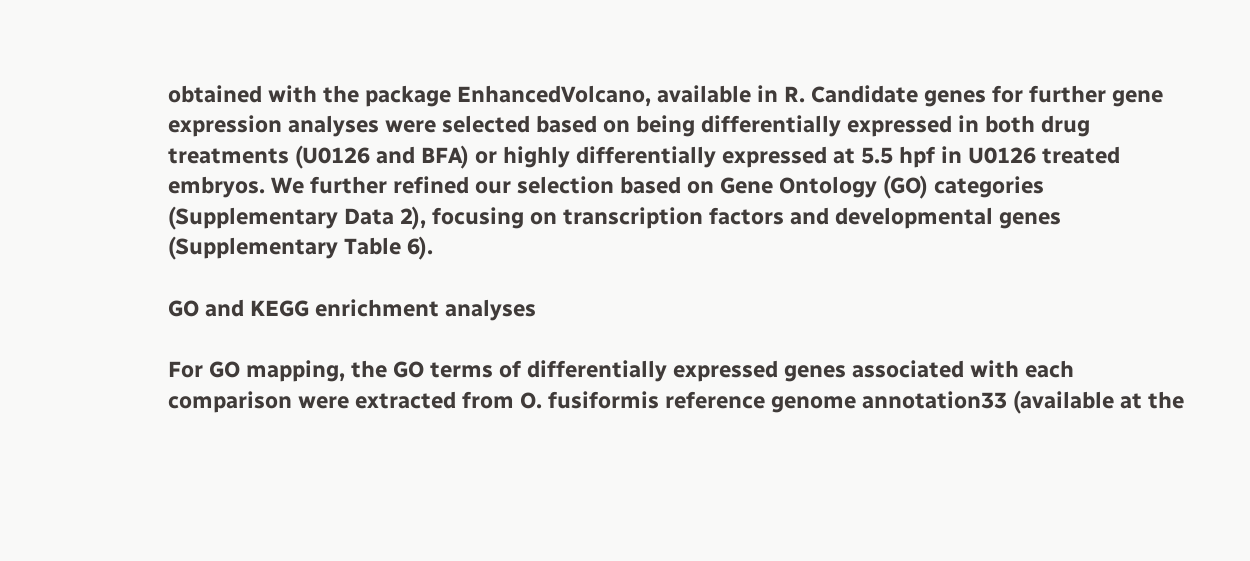obtained with the package EnhancedVolcano, available in R. Candidate genes for further gene expression analyses were selected based on being differentially expressed in both drug treatments (U0126 and BFA) or highly differentially expressed at 5.5 hpf in U0126 treated embryos. We further refined our selection based on Gene Ontology (GO) categories (Supplementary Data 2), focusing on transcription factors and developmental genes (Supplementary Table 6).

GO and KEGG enrichment analyses

For GO mapping, the GO terms of differentially expressed genes associated with each comparison were extracted from O. fusiformis reference genome annotation33 (available at the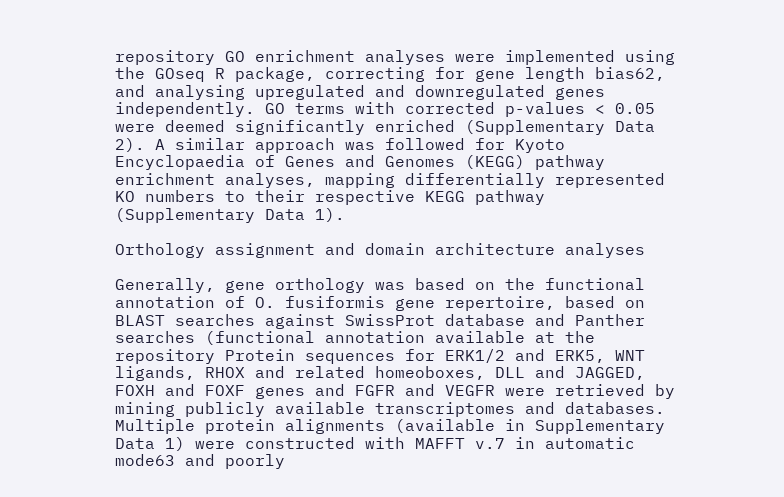repository GO enrichment analyses were implemented using the GOseq R package, correcting for gene length bias62, and analysing upregulated and downregulated genes independently. GO terms with corrected p-values < 0.05 were deemed significantly enriched (Supplementary Data 2). A similar approach was followed for Kyoto Encyclopaedia of Genes and Genomes (KEGG) pathway enrichment analyses, mapping differentially represented KO numbers to their respective KEGG pathway (Supplementary Data 1).

Orthology assignment and domain architecture analyses

Generally, gene orthology was based on the functional annotation of O. fusiformis gene repertoire, based on BLAST searches against SwissProt database and Panther searches (functional annotation available at the repository Protein sequences for ERK1/2 and ERK5, WNT ligands, RHOX and related homeoboxes, DLL and JAGGED, FOXH and FOXF genes and FGFR and VEGFR were retrieved by mining publicly available transcriptomes and databases. Multiple protein alignments (available in Supplementary Data 1) were constructed with MAFFT v.7 in automatic mode63 and poorly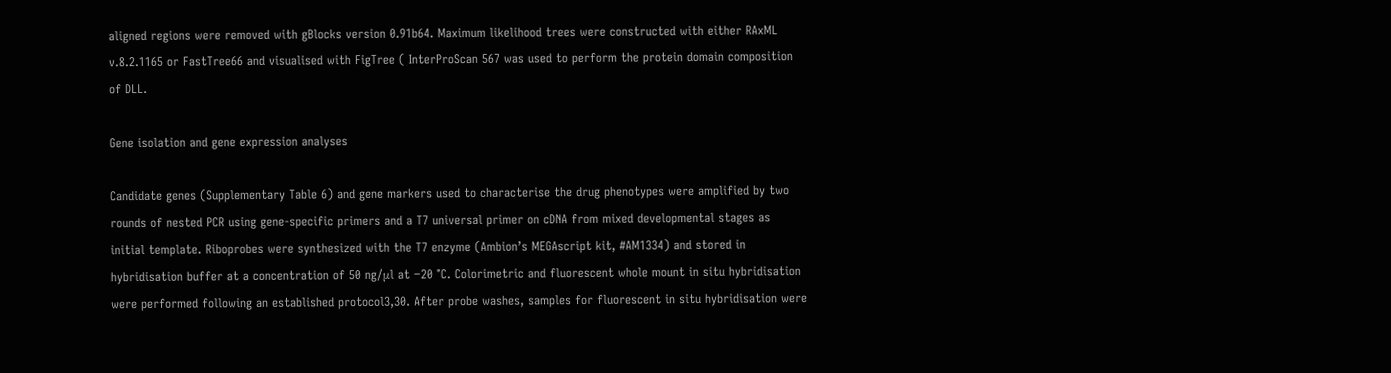aligned regions were removed with gBlocks version 0.91b64. Maximum likelihood trees were constructed with either RAxML v.8.2.1165 or FastTree66 and visualised with FigTree ( InterProScan 567 was used to perform the protein domain composition of DLL.

Gene isolation and gene expression analyses

Candidate genes (Supplementary Table 6) and gene markers used to characterise the drug phenotypes were amplified by two rounds of nested PCR using gene-specific primers and a T7 universal primer on cDNA from mixed developmental stages as initial template. Riboprobes were synthesized with the T7 enzyme (Ambion’s MEGAscript kit, #AM1334) and stored in hybridisation buffer at a concentration of 50 ng/μl at −20 °C. Colorimetric and fluorescent whole mount in situ hybridisation were performed following an established protocol3,30. After probe washes, samples for fluorescent in situ hybridisation were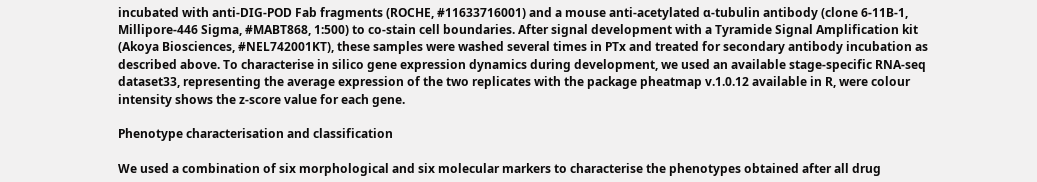incubated with anti-DIG-POD Fab fragments (ROCHE, #11633716001) and a mouse anti-acetylated α-tubulin antibody (clone 6-11B-1, Millipore-446 Sigma, #MABT868, 1:500) to co-stain cell boundaries. After signal development with a Tyramide Signal Amplification kit (Akoya Biosciences, #NEL742001KT), these samples were washed several times in PTx and treated for secondary antibody incubation as described above. To characterise in silico gene expression dynamics during development, we used an available stage-specific RNA-seq dataset33, representing the average expression of the two replicates with the package pheatmap v.1.0.12 available in R, were colour intensity shows the z-score value for each gene.

Phenotype characterisation and classification

We used a combination of six morphological and six molecular markers to characterise the phenotypes obtained after all drug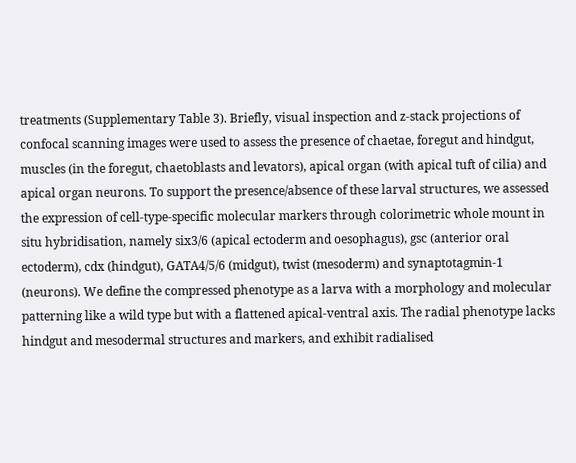treatments (Supplementary Table 3). Briefly, visual inspection and z-stack projections of confocal scanning images were used to assess the presence of chaetae, foregut and hindgut, muscles (in the foregut, chaetoblasts and levators), apical organ (with apical tuft of cilia) and apical organ neurons. To support the presence/absence of these larval structures, we assessed the expression of cell-type-specific molecular markers through colorimetric whole mount in situ hybridisation, namely six3/6 (apical ectoderm and oesophagus), gsc (anterior oral ectoderm), cdx (hindgut), GATA4/5/6 (midgut), twist (mesoderm) and synaptotagmin-1 (neurons). We define the compressed phenotype as a larva with a morphology and molecular patterning like a wild type but with a flattened apical-ventral axis. The radial phenotype lacks hindgut and mesodermal structures and markers, and exhibit radialised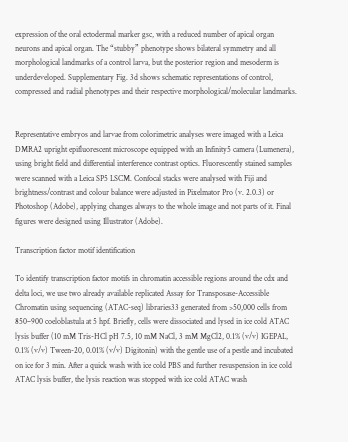expression of the oral ectodermal marker gsc, with a reduced number of apical organ neurons and apical organ. The “stubby” phenotype shows bilateral symmetry and all morphological landmarks of a control larva, but the posterior region and mesoderm is underdeveloped. Supplementary Fig. 3d shows schematic representations of control, compressed and radial phenotypes and their respective morphological/molecular landmarks.


Representative embryos and larvae from colorimetric analyses were imaged with a Leica DMRA2 upright epifluorescent microscope equipped with an Infinity5 camera (Lumenera), using bright field and differential interference contrast optics. Fluorescently stained samples were scanned with a Leica SP5 LSCM. Confocal stacks were analysed with Fiji and brightness/contrast and colour balance were adjusted in Pixelmator Pro (v. 2.0.3) or Photoshop (Adobe), applying changes always to the whole image and not parts of it. Final figures were designed using Illustrator (Adobe).

Transcription factor motif identification

To identify transcription factor motifs in chromatin accessible regions around the cdx and delta loci, we use two already available replicated Assay for Transposase-Accessible Chromatin using sequencing (ATAC-seq) libraries33 generated from >50,000 cells from 850–900 coeloblastula at 5 hpf. Briefly, cells were dissociated and lysed in ice cold ATAC lysis buffer (10 mM Tris-HCl pH 7.5, 10 mM NaCl, 3 mM MgCl2, 0.1% (v/v) IGEPAL, 0.1% (v/v) Tween-20, 0.01% (v/v) Digitonin) with the gentle use of a pestle and incubated on ice for 3 min. After a quick wash with ice cold PBS and further resuspension in ice cold ATAC lysis buffer, the lysis reaction was stopped with ice cold ATAC wash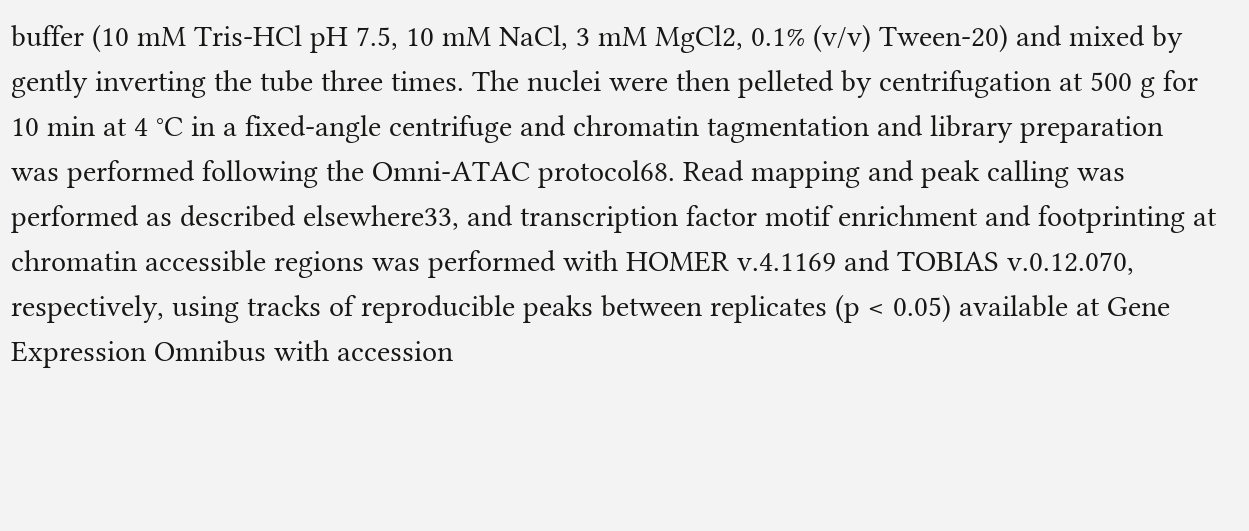buffer (10 mM Tris-HCl pH 7.5, 10 mM NaCl, 3 mM MgCl2, 0.1% (v/v) Tween-20) and mixed by gently inverting the tube three times. The nuclei were then pelleted by centrifugation at 500 g for 10 min at 4 °C in a fixed-angle centrifuge and chromatin tagmentation and library preparation was performed following the Omni-ATAC protocol68. Read mapping and peak calling was performed as described elsewhere33, and transcription factor motif enrichment and footprinting at chromatin accessible regions was performed with HOMER v.4.1169 and TOBIAS v.0.12.070, respectively, using tracks of reproducible peaks between replicates (p < 0.05) available at Gene Expression Omnibus with accession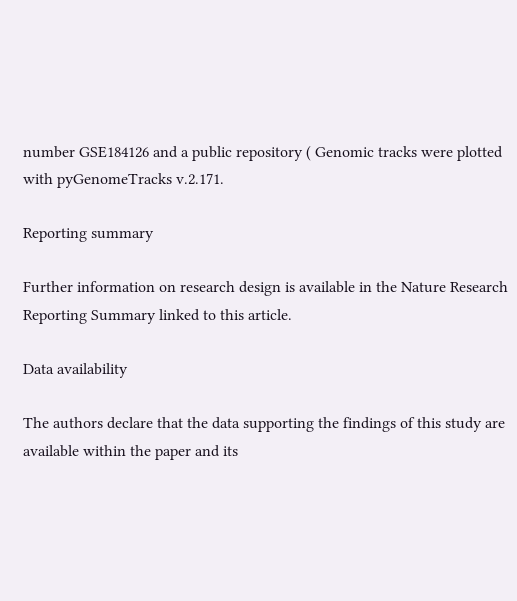number GSE184126 and a public repository ( Genomic tracks were plotted with pyGenomeTracks v.2.171.

Reporting summary

Further information on research design is available in the Nature Research Reporting Summary linked to this article.

Data availability

The authors declare that the data supporting the findings of this study are available within the paper and its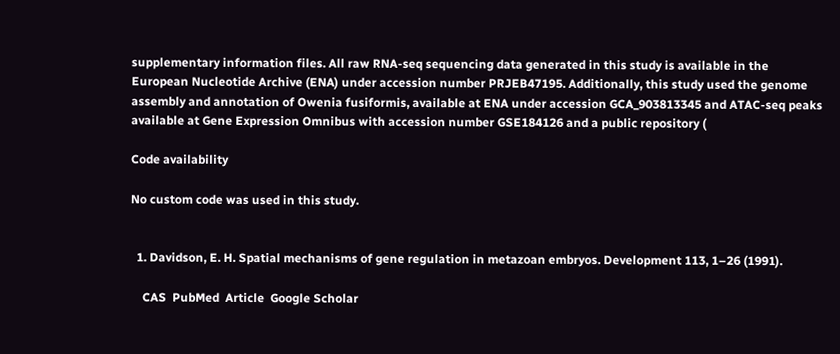supplementary information files. All raw RNA-seq sequencing data generated in this study is available in the European Nucleotide Archive (ENA) under accession number PRJEB47195. Additionally, this study used the genome assembly and annotation of Owenia fusiformis, available at ENA under accession GCA_903813345 and ATAC-seq peaks available at Gene Expression Omnibus with accession number GSE184126 and a public repository (

Code availability

No custom code was used in this study.


  1. Davidson, E. H. Spatial mechanisms of gene regulation in metazoan embryos. Development 113, 1–26 (1991).

    CAS  PubMed  Article  Google Scholar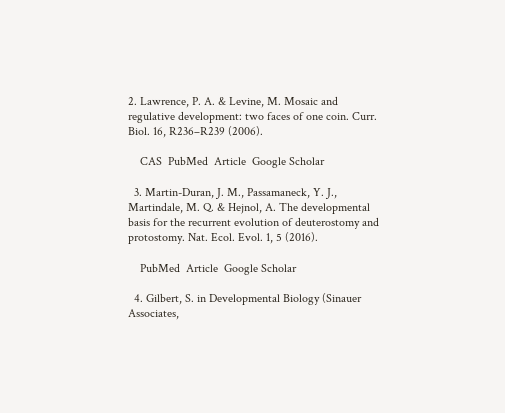2. Lawrence, P. A. & Levine, M. Mosaic and regulative development: two faces of one coin. Curr. Biol. 16, R236–R239 (2006).

    CAS  PubMed  Article  Google Scholar

  3. Martin-Duran, J. M., Passamaneck, Y. J., Martindale, M. Q. & Hejnol, A. The developmental basis for the recurrent evolution of deuterostomy and protostomy. Nat. Ecol. Evol. 1, 5 (2016).

    PubMed  Article  Google Scholar

  4. Gilbert, S. in Developmental Biology (Sinauer Associates,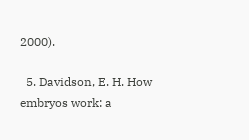2000).

  5. Davidson, E. H. How embryos work: a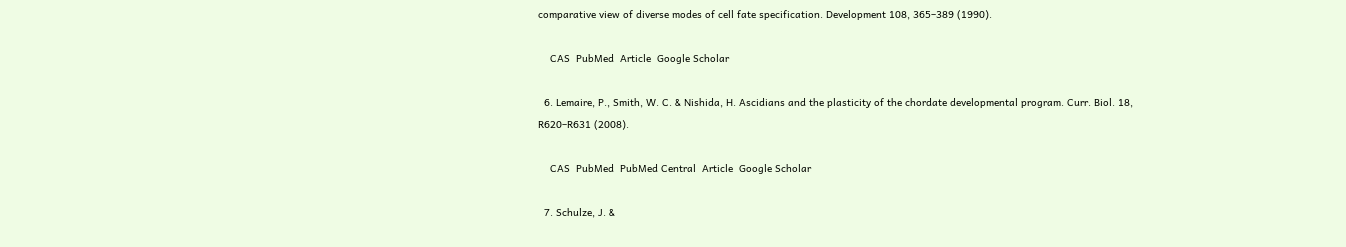comparative view of diverse modes of cell fate specification. Development 108, 365–389 (1990).

    CAS  PubMed  Article  Google Scholar

  6. Lemaire, P., Smith, W. C. & Nishida, H. Ascidians and the plasticity of the chordate developmental program. Curr. Biol. 18, R620–R631 (2008).

    CAS  PubMed  PubMed Central  Article  Google Scholar

  7. Schulze, J. &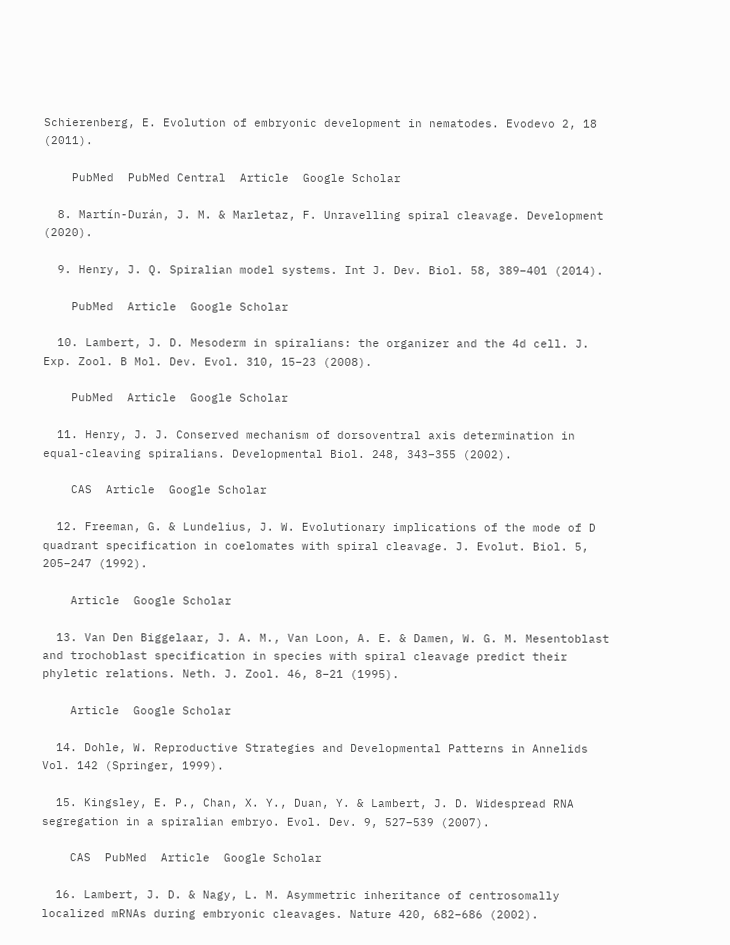Schierenberg, E. Evolution of embryonic development in nematodes. Evodevo 2, 18 (2011).

    PubMed  PubMed Central  Article  Google Scholar

  8. Martín-Durán, J. M. & Marletaz, F. Unravelling spiral cleavage. Development (2020).

  9. Henry, J. Q. Spiralian model systems. Int J. Dev. Biol. 58, 389–401 (2014).

    PubMed  Article  Google Scholar

  10. Lambert, J. D. Mesoderm in spiralians: the organizer and the 4d cell. J. Exp. Zool. B Mol. Dev. Evol. 310, 15–23 (2008).

    PubMed  Article  Google Scholar

  11. Henry, J. J. Conserved mechanism of dorsoventral axis determination in equal-cleaving spiralians. Developmental Biol. 248, 343–355 (2002).

    CAS  Article  Google Scholar

  12. Freeman, G. & Lundelius, J. W. Evolutionary implications of the mode of D quadrant specification in coelomates with spiral cleavage. J. Evolut. Biol. 5, 205–247 (1992).

    Article  Google Scholar

  13. Van Den Biggelaar, J. A. M., Van Loon, A. E. & Damen, W. G. M. Mesentoblast and trochoblast specification in species with spiral cleavage predict their phyletic relations. Neth. J. Zool. 46, 8–21 (1995).

    Article  Google Scholar

  14. Dohle, W. Reproductive Strategies and Developmental Patterns in Annelids Vol. 142 (Springer, 1999).

  15. Kingsley, E. P., Chan, X. Y., Duan, Y. & Lambert, J. D. Widespread RNA segregation in a spiralian embryo. Evol. Dev. 9, 527–539 (2007).

    CAS  PubMed  Article  Google Scholar

  16. Lambert, J. D. & Nagy, L. M. Asymmetric inheritance of centrosomally localized mRNAs during embryonic cleavages. Nature 420, 682–686 (2002).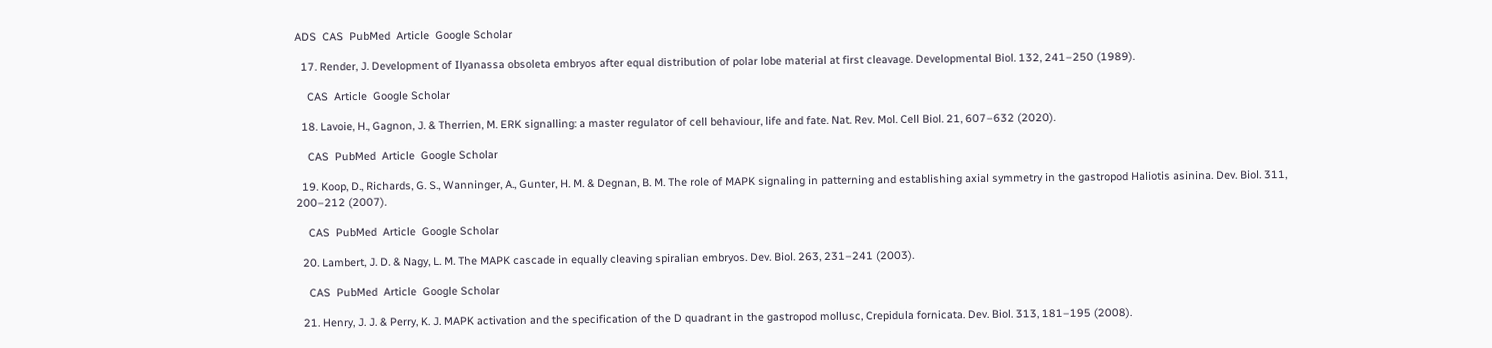ADS  CAS  PubMed  Article  Google Scholar

  17. Render, J. Development of Ilyanassa obsoleta embryos after equal distribution of polar lobe material at first cleavage. Developmental Biol. 132, 241–250 (1989).

    CAS  Article  Google Scholar

  18. Lavoie, H., Gagnon, J. & Therrien, M. ERK signalling: a master regulator of cell behaviour, life and fate. Nat. Rev. Mol. Cell Biol. 21, 607–632 (2020).

    CAS  PubMed  Article  Google Scholar

  19. Koop, D., Richards, G. S., Wanninger, A., Gunter, H. M. & Degnan, B. M. The role of MAPK signaling in patterning and establishing axial symmetry in the gastropod Haliotis asinina. Dev. Biol. 311, 200–212 (2007).

    CAS  PubMed  Article  Google Scholar

  20. Lambert, J. D. & Nagy, L. M. The MAPK cascade in equally cleaving spiralian embryos. Dev. Biol. 263, 231–241 (2003).

    CAS  PubMed  Article  Google Scholar

  21. Henry, J. J. & Perry, K. J. MAPK activation and the specification of the D quadrant in the gastropod mollusc, Crepidula fornicata. Dev. Biol. 313, 181–195 (2008).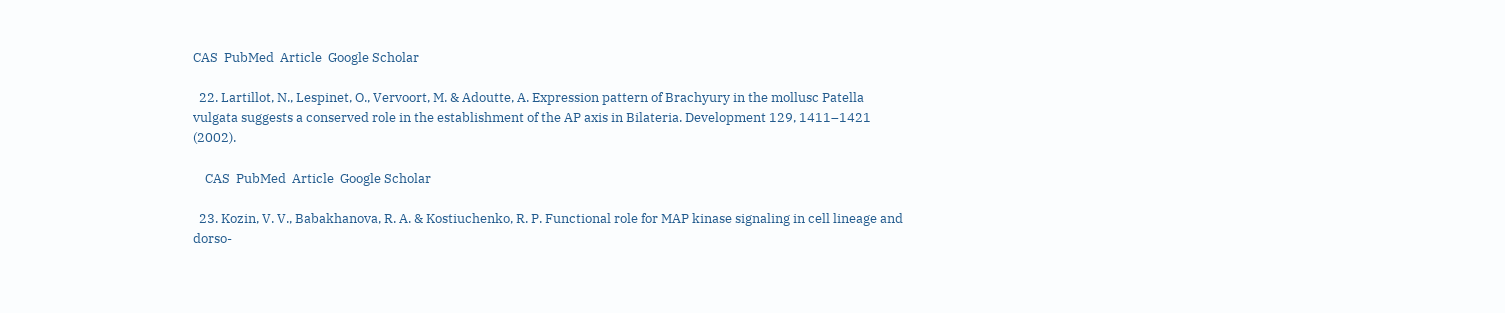CAS  PubMed  Article  Google Scholar

  22. Lartillot, N., Lespinet, O., Vervoort, M. & Adoutte, A. Expression pattern of Brachyury in the mollusc Patella vulgata suggests a conserved role in the establishment of the AP axis in Bilateria. Development 129, 1411–1421 (2002).

    CAS  PubMed  Article  Google Scholar

  23. Kozin, V. V., Babakhanova, R. A. & Kostiuchenko, R. P. Functional role for MAP kinase signaling in cell lineage and dorso-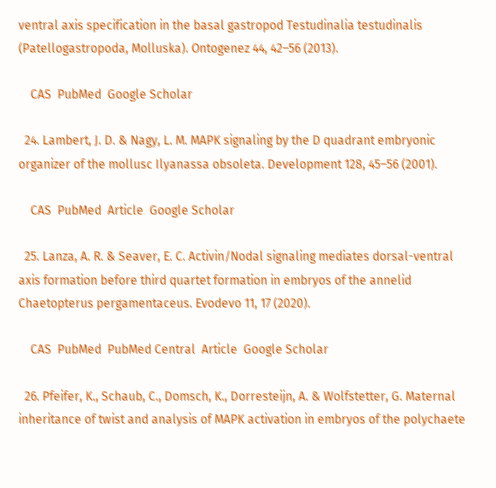ventral axis specification in the basal gastropod Testudinalia testudinalis (Patellogastropoda, Molluska). Ontogenez 44, 42–56 (2013).

    CAS  PubMed  Google Scholar

  24. Lambert, J. D. & Nagy, L. M. MAPK signaling by the D quadrant embryonic organizer of the mollusc Ilyanassa obsoleta. Development 128, 45–56 (2001).

    CAS  PubMed  Article  Google Scholar

  25. Lanza, A. R. & Seaver, E. C. Activin/Nodal signaling mediates dorsal-ventral axis formation before third quartet formation in embryos of the annelid Chaetopterus pergamentaceus. Evodevo 11, 17 (2020).

    CAS  PubMed  PubMed Central  Article  Google Scholar

  26. Pfeifer, K., Schaub, C., Domsch, K., Dorresteijn, A. & Wolfstetter, G. Maternal inheritance of twist and analysis of MAPK activation in embryos of the polychaete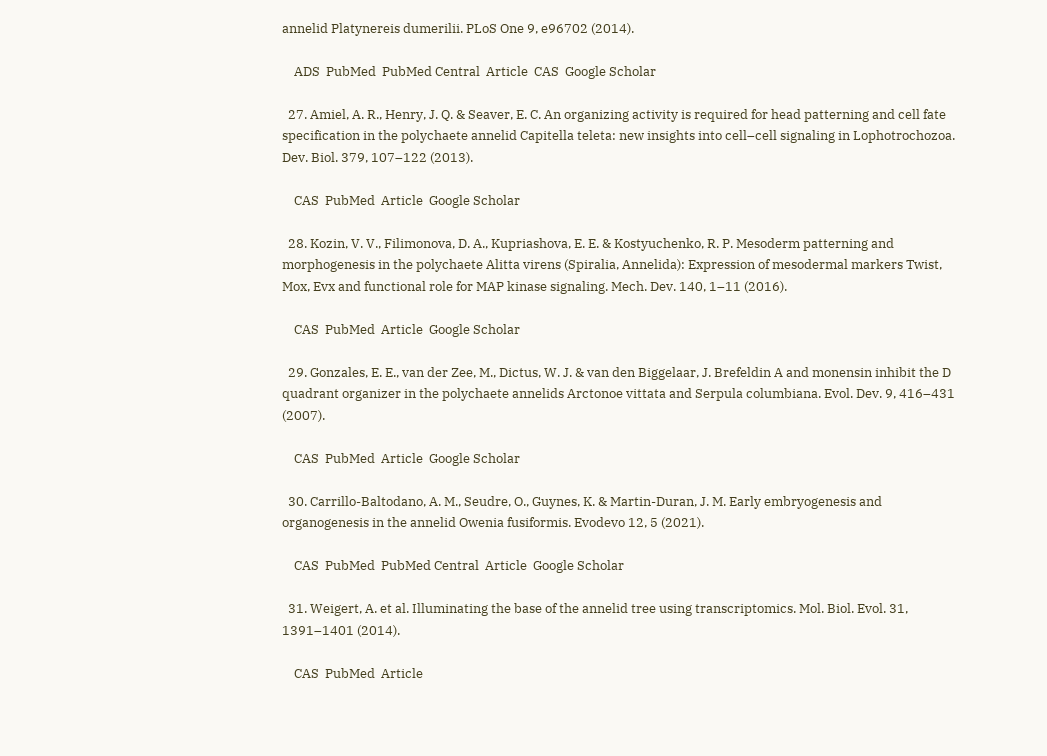annelid Platynereis dumerilii. PLoS One 9, e96702 (2014).

    ADS  PubMed  PubMed Central  Article  CAS  Google Scholar

  27. Amiel, A. R., Henry, J. Q. & Seaver, E. C. An organizing activity is required for head patterning and cell fate specification in the polychaete annelid Capitella teleta: new insights into cell–cell signaling in Lophotrochozoa. Dev. Biol. 379, 107–122 (2013).

    CAS  PubMed  Article  Google Scholar

  28. Kozin, V. V., Filimonova, D. A., Kupriashova, E. E. & Kostyuchenko, R. P. Mesoderm patterning and morphogenesis in the polychaete Alitta virens (Spiralia, Annelida): Expression of mesodermal markers Twist, Mox, Evx and functional role for MAP kinase signaling. Mech. Dev. 140, 1–11 (2016).

    CAS  PubMed  Article  Google Scholar

  29. Gonzales, E. E., van der Zee, M., Dictus, W. J. & van den Biggelaar, J. Brefeldin A and monensin inhibit the D quadrant organizer in the polychaete annelids Arctonoe vittata and Serpula columbiana. Evol. Dev. 9, 416–431 (2007).

    CAS  PubMed  Article  Google Scholar

  30. Carrillo-Baltodano, A. M., Seudre, O., Guynes, K. & Martin-Duran, J. M. Early embryogenesis and organogenesis in the annelid Owenia fusiformis. Evodevo 12, 5 (2021).

    CAS  PubMed  PubMed Central  Article  Google Scholar

  31. Weigert, A. et al. Illuminating the base of the annelid tree using transcriptomics. Mol. Biol. Evol. 31, 1391–1401 (2014).

    CAS  PubMed  Article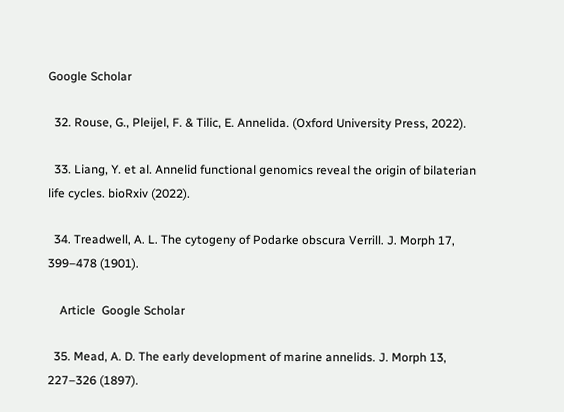Google Scholar

  32. Rouse, G., Pleijel, F. & Tilic, E. Annelida. (Oxford University Press, 2022).

  33. Liang, Y. et al. Annelid functional genomics reveal the origin of bilaterian life cycles. bioRxiv (2022).

  34. Treadwell, A. L. The cytogeny of Podarke obscura Verrill. J. Morph 17, 399–478 (1901).

    Article  Google Scholar

  35. Mead, A. D. The early development of marine annelids. J. Morph 13, 227–326 (1897).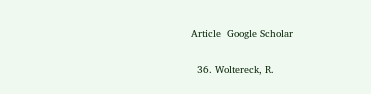Article  Google Scholar

  36. Woltereck, R.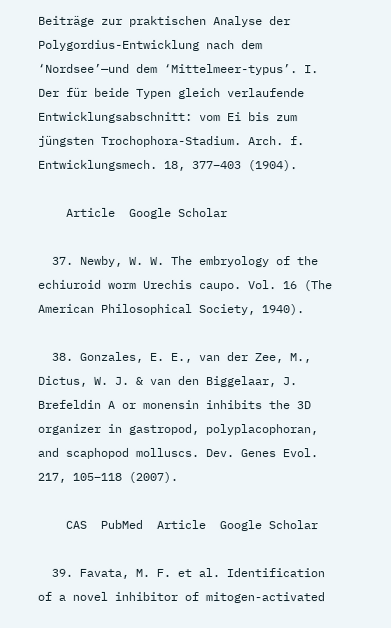Beiträge zur praktischen Analyse der Polygordius-Entwicklung nach dem ‘Nordsee’—und dem ‘Mittelmeer-typus’. I. Der für beide Typen gleich verlaufende Entwicklungsabschnitt: vom Ei bis zum jüngsten Trochophora-Stadium. Arch. f. Entwicklungsmech. 18, 377–403 (1904).

    Article  Google Scholar

  37. Newby, W. W. The embryology of the echiuroid worm Urechis caupo. Vol. 16 (The American Philosophical Society, 1940).

  38. Gonzales, E. E., van der Zee, M., Dictus, W. J. & van den Biggelaar, J. Brefeldin A or monensin inhibits the 3D organizer in gastropod, polyplacophoran, and scaphopod molluscs. Dev. Genes Evol. 217, 105–118 (2007).

    CAS  PubMed  Article  Google Scholar

  39. Favata, M. F. et al. Identification of a novel inhibitor of mitogen-activated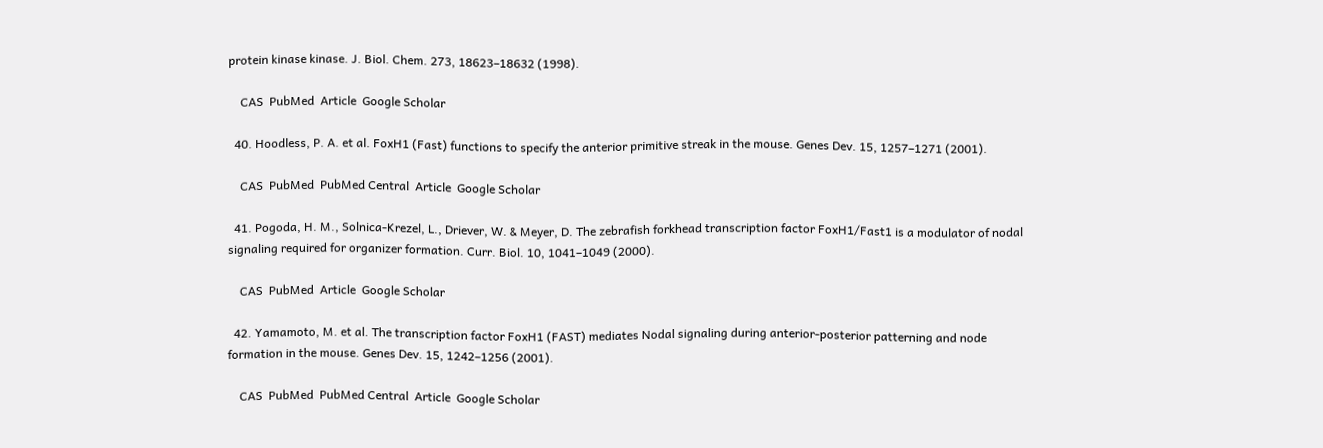protein kinase kinase. J. Biol. Chem. 273, 18623–18632 (1998).

    CAS  PubMed  Article  Google Scholar

  40. Hoodless, P. A. et al. FoxH1 (Fast) functions to specify the anterior primitive streak in the mouse. Genes Dev. 15, 1257–1271 (2001).

    CAS  PubMed  PubMed Central  Article  Google Scholar

  41. Pogoda, H. M., Solnica-Krezel, L., Driever, W. & Meyer, D. The zebrafish forkhead transcription factor FoxH1/Fast1 is a modulator of nodal signaling required for organizer formation. Curr. Biol. 10, 1041–1049 (2000).

    CAS  PubMed  Article  Google Scholar

  42. Yamamoto, M. et al. The transcription factor FoxH1 (FAST) mediates Nodal signaling during anterior-posterior patterning and node formation in the mouse. Genes Dev. 15, 1242–1256 (2001).

    CAS  PubMed  PubMed Central  Article  Google Scholar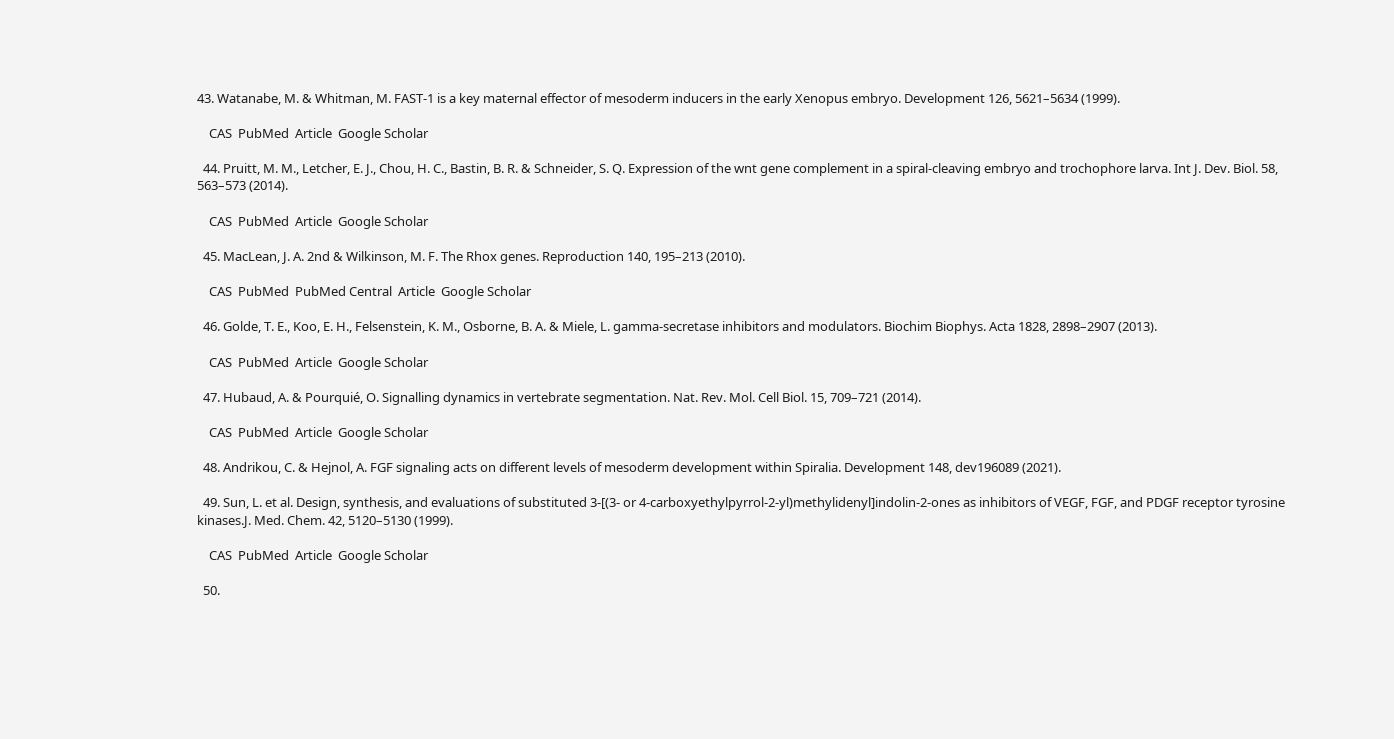43. Watanabe, M. & Whitman, M. FAST-1 is a key maternal effector of mesoderm inducers in the early Xenopus embryo. Development 126, 5621–5634 (1999).

    CAS  PubMed  Article  Google Scholar

  44. Pruitt, M. M., Letcher, E. J., Chou, H. C., Bastin, B. R. & Schneider, S. Q. Expression of the wnt gene complement in a spiral-cleaving embryo and trochophore larva. Int J. Dev. Biol. 58, 563–573 (2014).

    CAS  PubMed  Article  Google Scholar

  45. MacLean, J. A. 2nd & Wilkinson, M. F. The Rhox genes. Reproduction 140, 195–213 (2010).

    CAS  PubMed  PubMed Central  Article  Google Scholar

  46. Golde, T. E., Koo, E. H., Felsenstein, K. M., Osborne, B. A. & Miele, L. gamma-secretase inhibitors and modulators. Biochim Biophys. Acta 1828, 2898–2907 (2013).

    CAS  PubMed  Article  Google Scholar

  47. Hubaud, A. & Pourquié, O. Signalling dynamics in vertebrate segmentation. Nat. Rev. Mol. Cell Biol. 15, 709–721 (2014).

    CAS  PubMed  Article  Google Scholar

  48. Andrikou, C. & Hejnol, A. FGF signaling acts on different levels of mesoderm development within Spiralia. Development 148, dev196089 (2021).

  49. Sun, L. et al. Design, synthesis, and evaluations of substituted 3-[(3- or 4-carboxyethylpyrrol-2-yl)methylidenyl]indolin-2-ones as inhibitors of VEGF, FGF, and PDGF receptor tyrosine kinases.J. Med. Chem. 42, 5120–5130 (1999).

    CAS  PubMed  Article  Google Scholar

  50.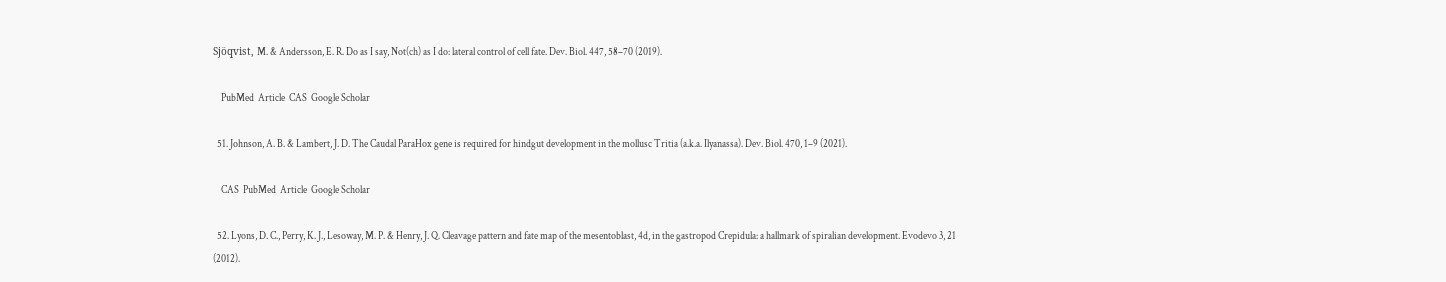Sjöqvist, M. & Andersson, E. R. Do as I say, Not(ch) as I do: lateral control of cell fate. Dev. Biol. 447, 58–70 (2019).

    PubMed  Article  CAS  Google Scholar

  51. Johnson, A. B. & Lambert, J. D. The Caudal ParaHox gene is required for hindgut development in the mollusc Tritia (a.k.a. Ilyanassa). Dev. Biol. 470, 1–9 (2021).

    CAS  PubMed  Article  Google Scholar

  52. Lyons, D. C., Perry, K. J., Lesoway, M. P. & Henry, J. Q. Cleavage pattern and fate map of the mesentoblast, 4d, in the gastropod Crepidula: a hallmark of spiralian development. Evodevo 3, 21 (2012).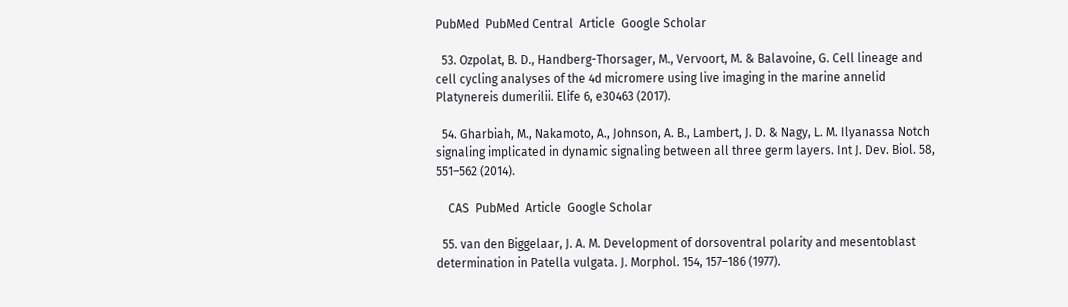PubMed  PubMed Central  Article  Google Scholar

  53. Ozpolat, B. D., Handberg-Thorsager, M., Vervoort, M. & Balavoine, G. Cell lineage and cell cycling analyses of the 4d micromere using live imaging in the marine annelid Platynereis dumerilii. Elife 6, e30463 (2017).

  54. Gharbiah, M., Nakamoto, A., Johnson, A. B., Lambert, J. D. & Nagy, L. M. Ilyanassa Notch signaling implicated in dynamic signaling between all three germ layers. Int J. Dev. Biol. 58, 551–562 (2014).

    CAS  PubMed  Article  Google Scholar

  55. van den Biggelaar, J. A. M. Development of dorsoventral polarity and mesentoblast determination in Patella vulgata. J. Morphol. 154, 157–186 (1977).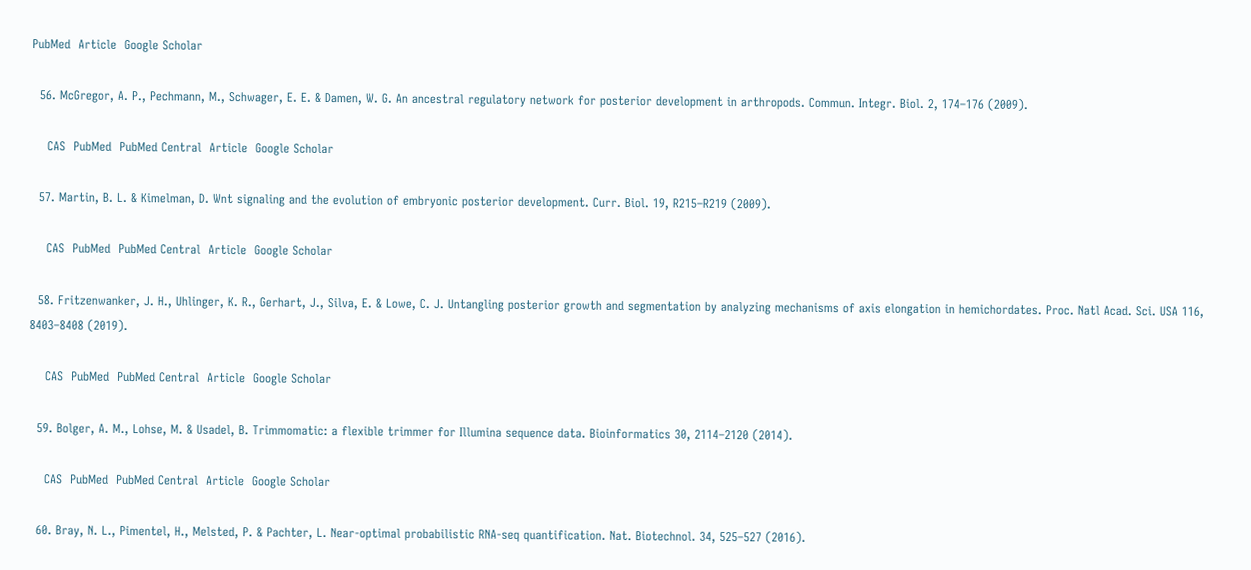PubMed  Article  Google Scholar

  56. McGregor, A. P., Pechmann, M., Schwager, E. E. & Damen, W. G. An ancestral regulatory network for posterior development in arthropods. Commun. Integr. Biol. 2, 174–176 (2009).

    CAS  PubMed  PubMed Central  Article  Google Scholar

  57. Martin, B. L. & Kimelman, D. Wnt signaling and the evolution of embryonic posterior development. Curr. Biol. 19, R215–R219 (2009).

    CAS  PubMed  PubMed Central  Article  Google Scholar

  58. Fritzenwanker, J. H., Uhlinger, K. R., Gerhart, J., Silva, E. & Lowe, C. J. Untangling posterior growth and segmentation by analyzing mechanisms of axis elongation in hemichordates. Proc. Natl Acad. Sci. USA 116, 8403–8408 (2019).

    CAS  PubMed  PubMed Central  Article  Google Scholar

  59. Bolger, A. M., Lohse, M. & Usadel, B. Trimmomatic: a flexible trimmer for Illumina sequence data. Bioinformatics 30, 2114–2120 (2014).

    CAS  PubMed  PubMed Central  Article  Google Scholar

  60. Bray, N. L., Pimentel, H., Melsted, P. & Pachter, L. Near-optimal probabilistic RNA-seq quantification. Nat. Biotechnol. 34, 525–527 (2016).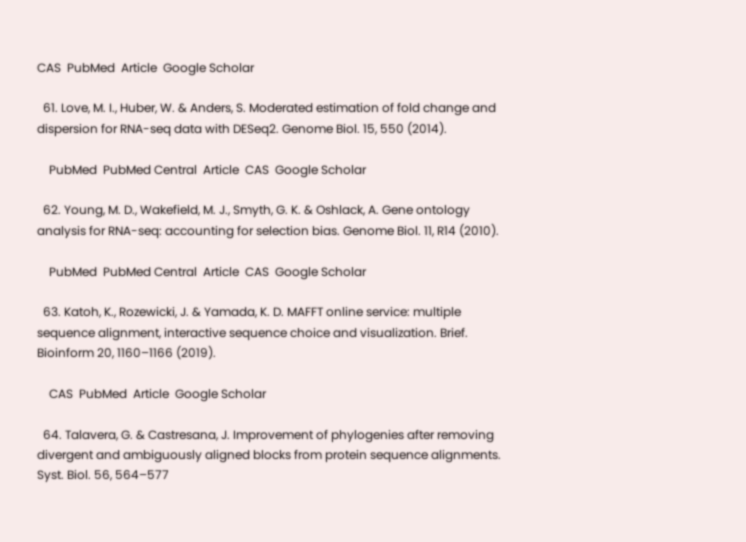CAS  PubMed  Article  Google Scholar

  61. Love, M. I., Huber, W. & Anders, S. Moderated estimation of fold change and dispersion for RNA-seq data with DESeq2. Genome Biol. 15, 550 (2014).

    PubMed  PubMed Central  Article  CAS  Google Scholar

  62. Young, M. D., Wakefield, M. J., Smyth, G. K. & Oshlack, A. Gene ontology analysis for RNA-seq: accounting for selection bias. Genome Biol. 11, R14 (2010).

    PubMed  PubMed Central  Article  CAS  Google Scholar

  63. Katoh, K., Rozewicki, J. & Yamada, K. D. MAFFT online service: multiple sequence alignment, interactive sequence choice and visualization. Brief. Bioinform 20, 1160–1166 (2019).

    CAS  PubMed  Article  Google Scholar

  64. Talavera, G. & Castresana, J. Improvement of phylogenies after removing divergent and ambiguously aligned blocks from protein sequence alignments. Syst. Biol. 56, 564–577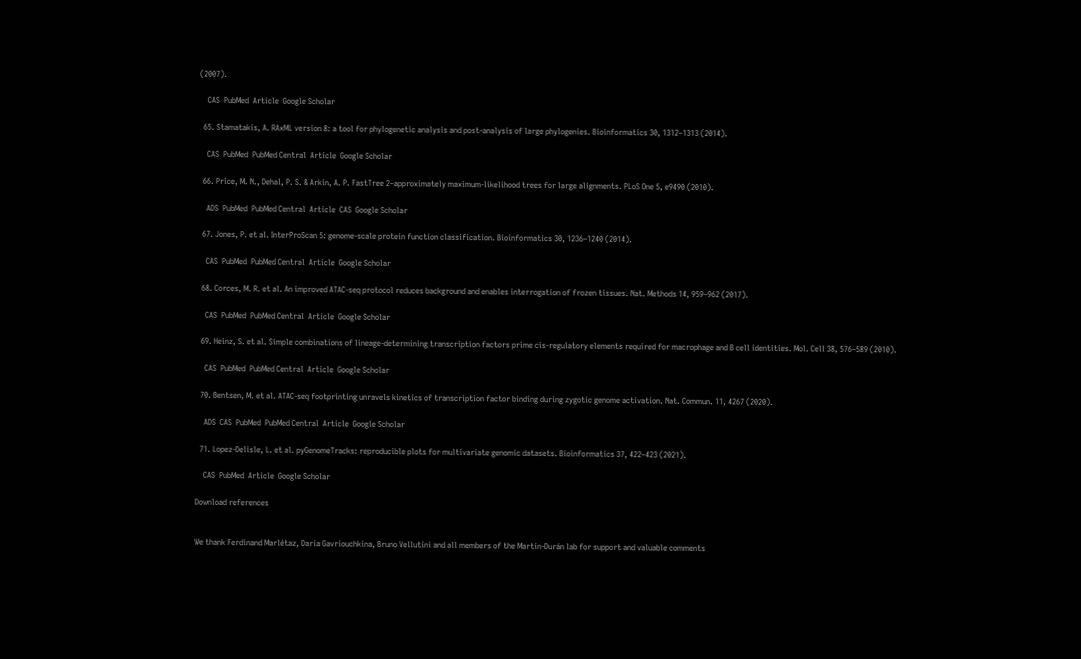(2007).

    CAS  PubMed  Article  Google Scholar

  65. Stamatakis, A. RAxML version 8: a tool for phylogenetic analysis and post-analysis of large phylogenies. Bioinformatics 30, 1312–1313 (2014).

    CAS  PubMed  PubMed Central  Article  Google Scholar

  66. Price, M. N., Dehal, P. S. & Arkin, A. P. FastTree 2–approximately maximum-likelihood trees for large alignments. PLoS One 5, e9490 (2010).

    ADS  PubMed  PubMed Central  Article  CAS  Google Scholar

  67. Jones, P. et al. InterProScan 5: genome-scale protein function classification. Bioinformatics 30, 1236–1240 (2014).

    CAS  PubMed  PubMed Central  Article  Google Scholar

  68. Corces, M. R. et al. An improved ATAC-seq protocol reduces background and enables interrogation of frozen tissues. Nat. Methods 14, 959–962 (2017).

    CAS  PubMed  PubMed Central  Article  Google Scholar

  69. Heinz, S. et al. Simple combinations of lineage-determining transcription factors prime cis-regulatory elements required for macrophage and B cell identities. Mol. Cell 38, 576–589 (2010).

    CAS  PubMed  PubMed Central  Article  Google Scholar

  70. Bentsen, M. et al. ATAC-seq footprinting unravels kinetics of transcription factor binding during zygotic genome activation. Nat. Commun. 11, 4267 (2020).

    ADS  CAS  PubMed  PubMed Central  Article  Google Scholar

  71. Lopez-Delisle, L. et al. pyGenomeTracks: reproducible plots for multivariate genomic datasets. Bioinformatics 37, 422–423 (2021).

    CAS  PubMed  Article  Google Scholar

Download references


We thank Ferdinand Marlétaz, Daria Gavriouchkina, Bruno Vellutini and all members of the Martín-Durán lab for support and valuable comments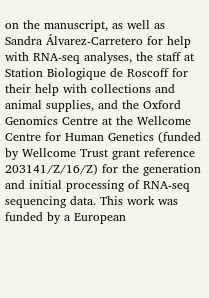on the manuscript, as well as Sandra Álvarez-Carretero for help with RNA-seq analyses, the staff at Station Biologique de Roscoff for their help with collections and animal supplies, and the Oxford Genomics Centre at the Wellcome Centre for Human Genetics (funded by Wellcome Trust grant reference 203141/Z/16/Z) for the generation and initial processing of RNA-seq sequencing data. This work was funded by a European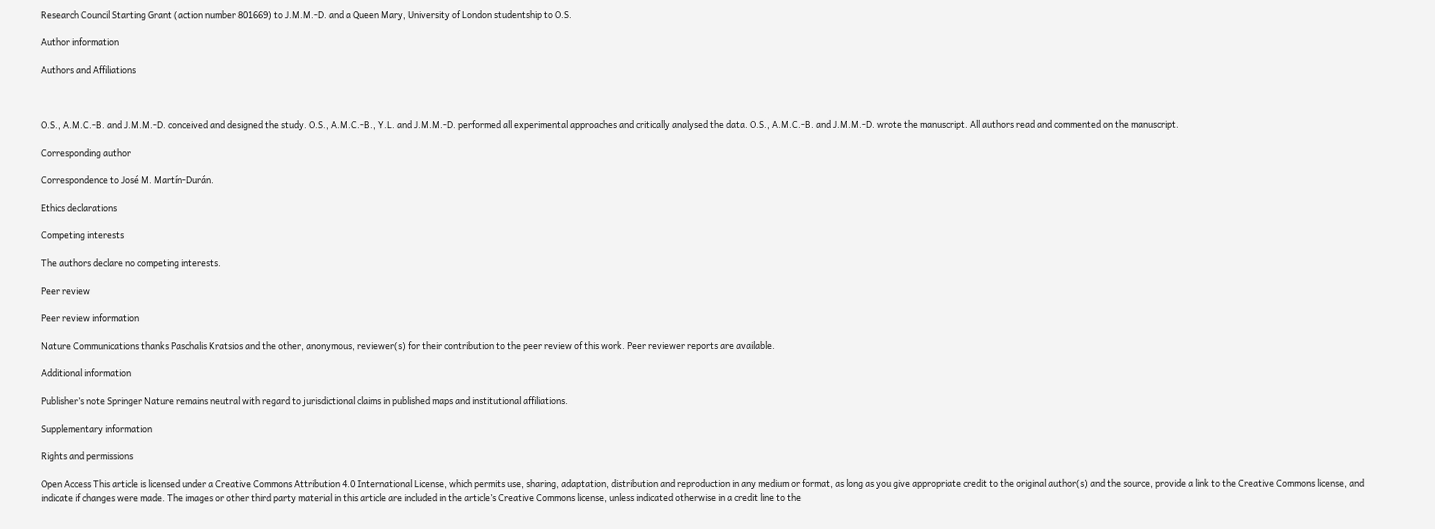Research Council Starting Grant (action number 801669) to J.M.M.-D. and a Queen Mary, University of London studentship to O.S.

Author information

Authors and Affiliations



O.S., A.M.C.-B. and J.M.M.-D. conceived and designed the study. O.S., A.M.C.-B., Y.L. and J.M.M.-D. performed all experimental approaches and critically analysed the data. O.S., A.M.C.-B. and J.M.M.-D. wrote the manuscript. All authors read and commented on the manuscript.

Corresponding author

Correspondence to José M. Martín-Durán.

Ethics declarations

Competing interests

The authors declare no competing interests.

Peer review

Peer review information

Nature Communications thanks Paschalis Kratsios and the other, anonymous, reviewer(s) for their contribution to the peer review of this work. Peer reviewer reports are available.

Additional information

Publisher’s note Springer Nature remains neutral with regard to jurisdictional claims in published maps and institutional affiliations.

Supplementary information

Rights and permissions

Open Access This article is licensed under a Creative Commons Attribution 4.0 International License, which permits use, sharing, adaptation, distribution and reproduction in any medium or format, as long as you give appropriate credit to the original author(s) and the source, provide a link to the Creative Commons license, and indicate if changes were made. The images or other third party material in this article are included in the article’s Creative Commons license, unless indicated otherwise in a credit line to the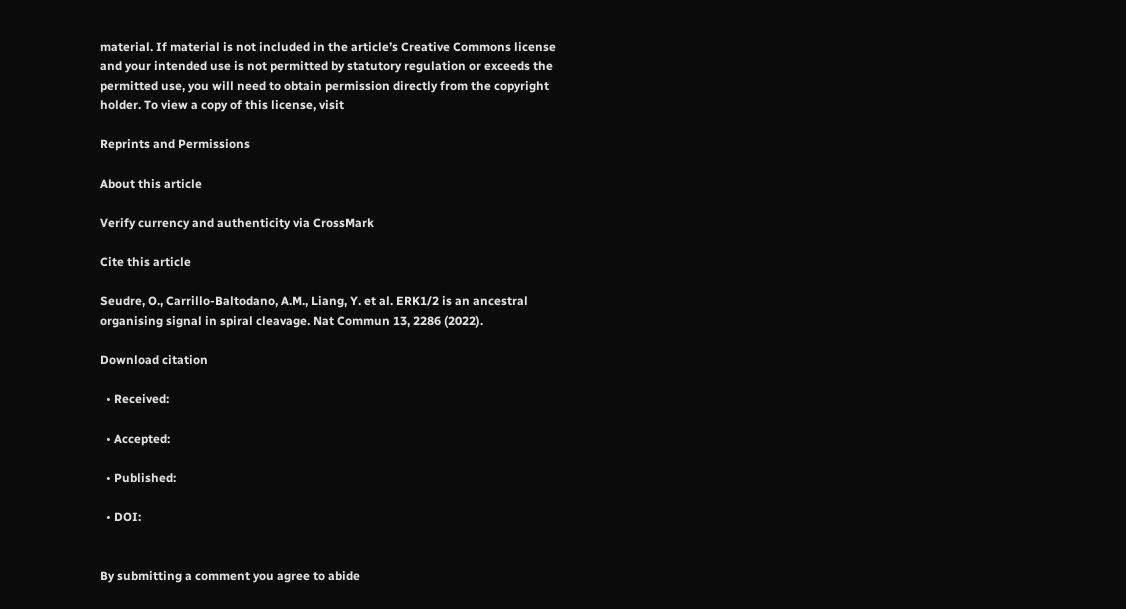material. If material is not included in the article’s Creative Commons license and your intended use is not permitted by statutory regulation or exceeds the permitted use, you will need to obtain permission directly from the copyright holder. To view a copy of this license, visit

Reprints and Permissions

About this article

Verify currency and authenticity via CrossMark

Cite this article

Seudre, O., Carrillo-Baltodano, A.M., Liang, Y. et al. ERK1/2 is an ancestral organising signal in spiral cleavage. Nat Commun 13, 2286 (2022).

Download citation

  • Received:

  • Accepted:

  • Published:

  • DOI:


By submitting a comment you agree to abide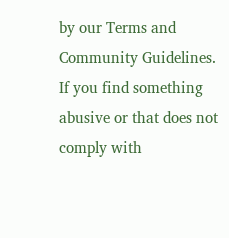by our Terms and Community Guidelines. If you find something abusive or that does not comply with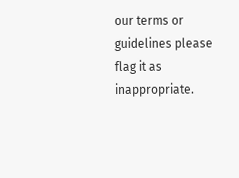our terms or guidelines please flag it as inappropriate.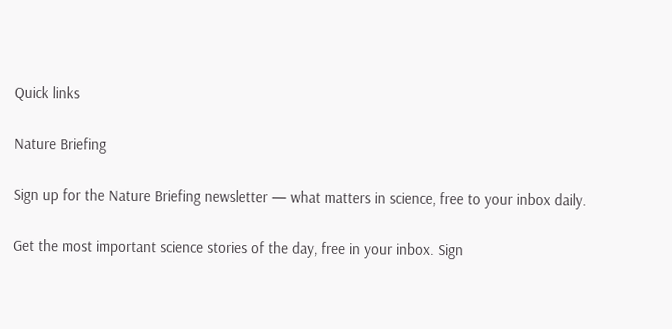Quick links

Nature Briefing

Sign up for the Nature Briefing newsletter — what matters in science, free to your inbox daily.

Get the most important science stories of the day, free in your inbox. Sign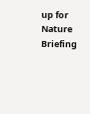up for Nature Briefing